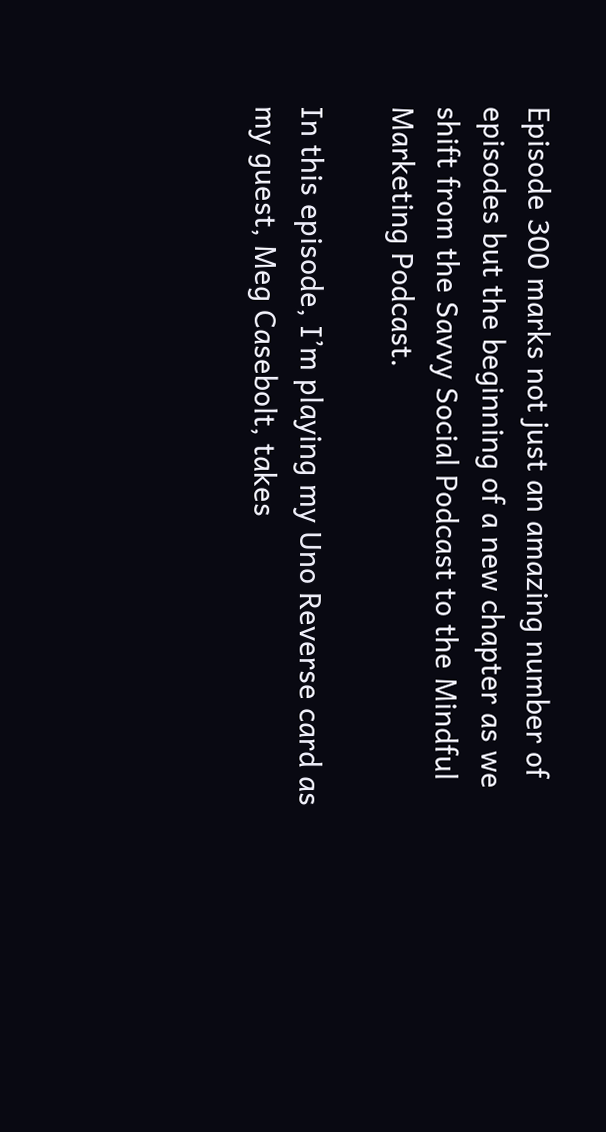Episode 300 marks not just an amazing number of episodes but the beginning of a new chapter as we shift from the Savvy Social Podcast to the Mindful Marketing Podcast.

In this episode, I’m playing my Uno Reverse card as my guest, Meg Casebolt, takes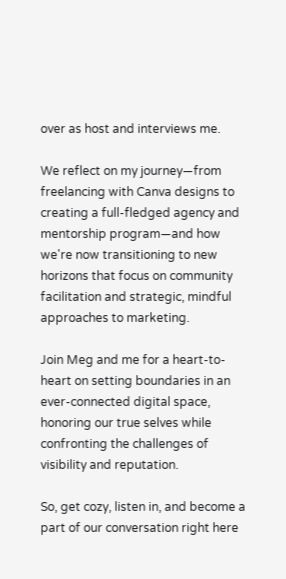over as host and interviews me.

We reflect on my journey—from freelancing with Canva designs to creating a full-fledged agency and mentorship program—and how we're now transitioning to new horizons that focus on community facilitation and strategic, mindful approaches to marketing.

Join Meg and me for a heart-to-heart on setting boundaries in an ever-connected digital space, honoring our true selves while confronting the challenges of visibility and reputation.

So, get cozy, listen in, and become a part of our conversation right here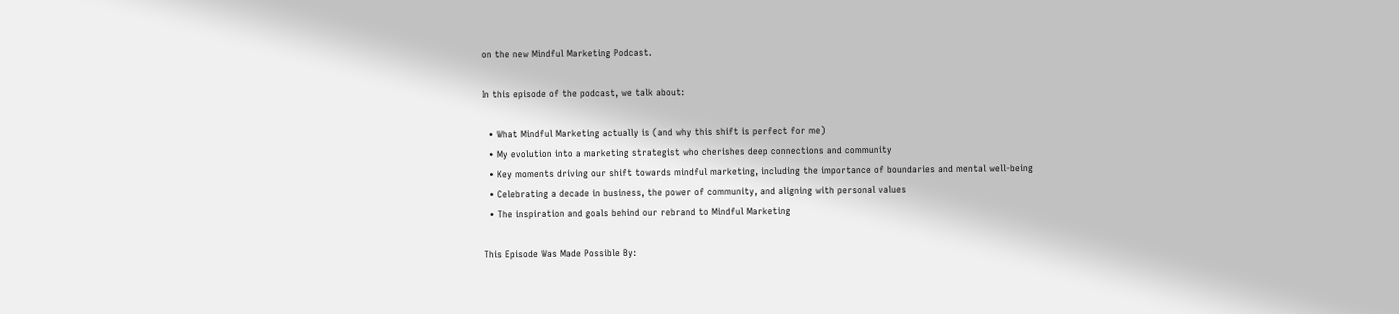on the new Mindful Marketing Podcast.

In this episode of the podcast, we talk about:

  • What Mindful Marketing actually is (and why this shift is perfect for me)
  • My evolution into a marketing strategist who cherishes deep connections and community
  • Key moments driving our shift towards mindful marketing, including the importance of boundaries and mental well-being
  • Celebrating a decade in business, the power of community, and aligning with personal values
  • The inspiration and goals behind our rebrand to Mindful Marketing

This Episode Was Made Possible By: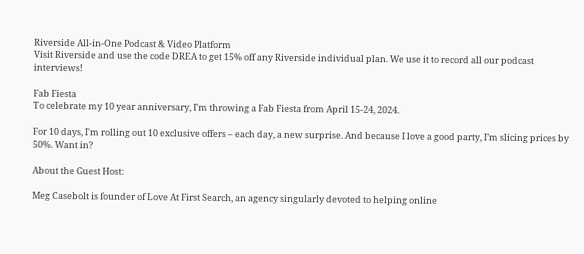Riverside All-in-One Podcast & Video Platform
Visit Riverside and use the code DREA to get 15% off any Riverside individual plan. We use it to record all our podcast interviews!

Fab Fiesta
To celebrate my 10 year anniversary, I'm throwing a Fab Fiesta from April 15-24, 2024.

For 10 days, I'm rolling out 10 exclusive offers – each day, a new surprise. And because I love a good party, I’m slicing prices by 50%. Want in?

About the Guest Host:

Meg Casebolt is founder of Love At First Search, an agency singularly devoted to helping online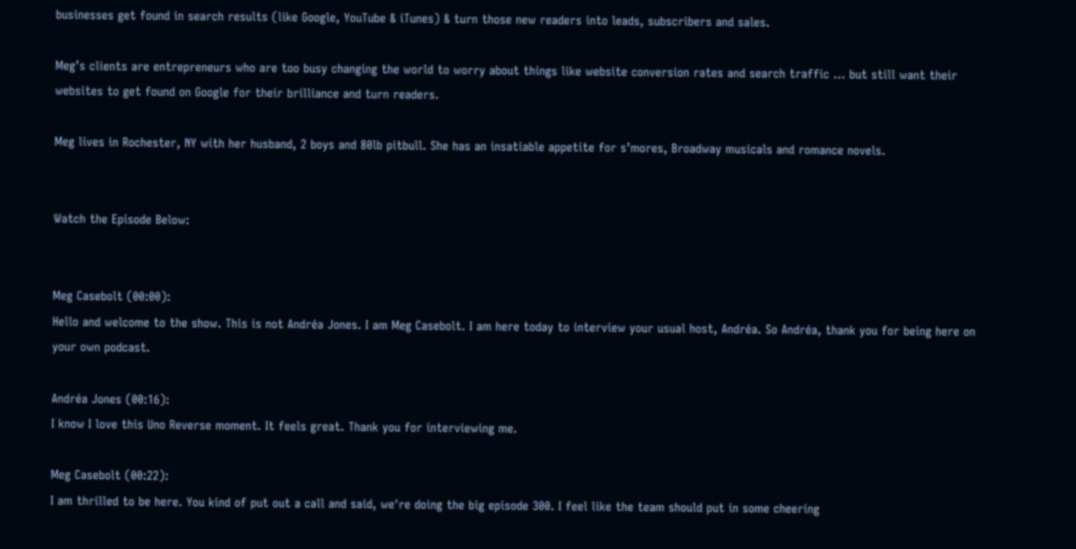businesses get found in search results (like Google, YouTube & iTunes) & turn those new readers into leads, subscribers and sales.

Meg’s clients are entrepreneurs who are too busy changing the world to worry about things like website conversion rates and search traffic … but still want their websites to get found on Google for their brilliance and turn readers.

Meg lives in Rochester, NY with her husband, 2 boys and 80lb pitbull. She has an insatiable appetite for s’mores, Broadway musicals and romance novels.


Watch the Episode Below:


Meg Casebolt (00:00):
Hello and welcome to the show. This is not Andréa Jones. I am Meg Casebolt. I am here today to interview your usual host, Andréa. So Andréa, thank you for being here on your own podcast.

Andréa Jones (00:16):
I know I love this Uno Reverse moment. It feels great. Thank you for interviewing me.

Meg Casebolt (00:22):
I am thrilled to be here. You kind of put out a call and said, we're doing the big episode 300. I feel like the team should put in some cheering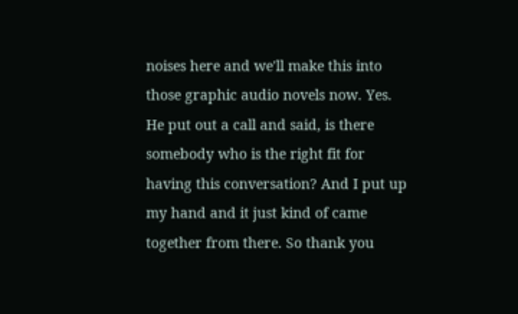noises here and we'll make this into those graphic audio novels now. Yes. He put out a call and said, is there somebody who is the right fit for having this conversation? And I put up my hand and it just kind of came together from there. So thank you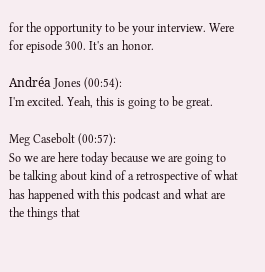for the opportunity to be your interview. Were for episode 300. It's an honor.

Andréa Jones (00:54):
I'm excited. Yeah, this is going to be great.

Meg Casebolt (00:57):
So we are here today because we are going to be talking about kind of a retrospective of what has happened with this podcast and what are the things that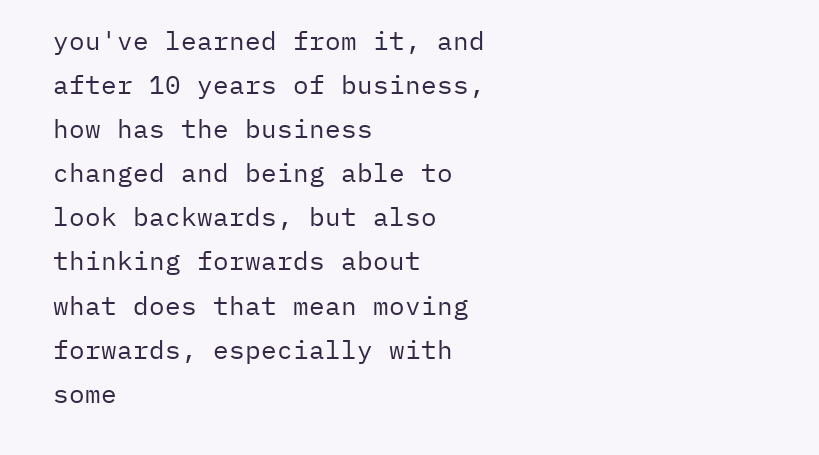you've learned from it, and after 10 years of business, how has the business changed and being able to look backwards, but also thinking forwards about what does that mean moving forwards, especially with some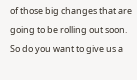of those big changes that are going to be rolling out soon. So do you want to give us a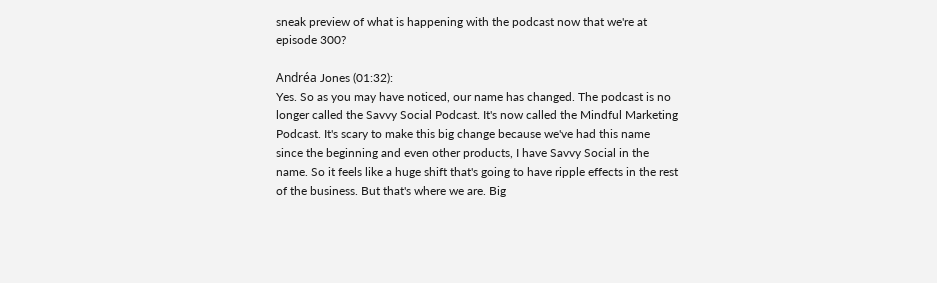sneak preview of what is happening with the podcast now that we're at episode 300?

Andréa Jones (01:32):
Yes. So as you may have noticed, our name has changed. The podcast is no longer called the Savvy Social Podcast. It's now called the Mindful Marketing Podcast. It's scary to make this big change because we've had this name since the beginning and even other products, I have Savvy Social in the name. So it feels like a huge shift that's going to have ripple effects in the rest of the business. But that's where we are. Big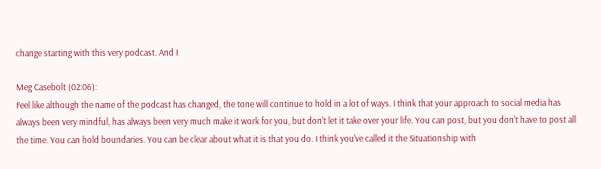change starting with this very podcast. And I

Meg Casebolt (02:06):
Feel like although the name of the podcast has changed, the tone will continue to hold in a lot of ways. I think that your approach to social media has always been very mindful, has always been very much make it work for you, but don't let it take over your life. You can post, but you don't have to post all the time. You can hold boundaries. You can be clear about what it is that you do. I think you've called it the Situationship with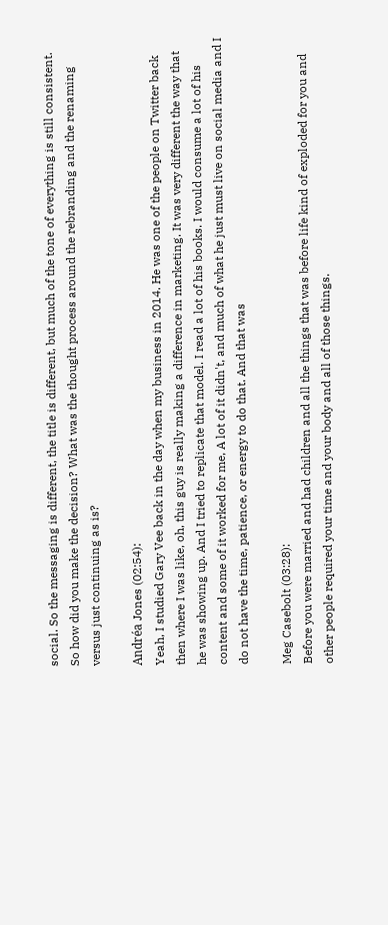social. So the messaging is different, the title is different, but much of the tone of everything is still consistent. So how did you make the decision? What was the thought process around the rebranding and the renaming versus just continuing as is?

Andréa Jones (02:54):
Yeah, I studied Gary Vee back in the day when my business in 2014. He was one of the people on Twitter back then where I was like, oh, this guy is really making a difference in marketing. It was very different the way that he was showing up. And I tried to replicate that model. I read a lot of his books. I would consume a lot of his content and some of it worked for me, A lot of it didn't, and much of what he just must live on social media and I do not have the time, patience, or energy to do that. And that was

Meg Casebolt (03:28):
Before you were married and had children and all the things that was before life kind of exploded for you and other people required your time and your body and all of those things.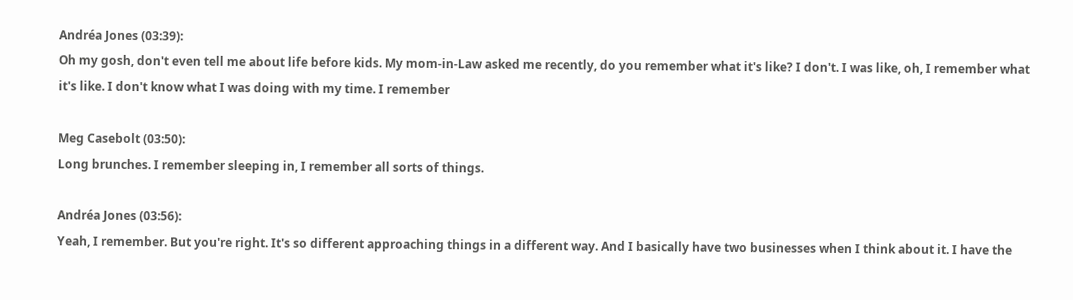Andréa Jones (03:39):
Oh my gosh, don't even tell me about life before kids. My mom-in-Law asked me recently, do you remember what it's like? I don't. I was like, oh, I remember what it's like. I don't know what I was doing with my time. I remember

Meg Casebolt (03:50):
Long brunches. I remember sleeping in, I remember all sorts of things.

Andréa Jones (03:56):
Yeah, I remember. But you're right. It's so different approaching things in a different way. And I basically have two businesses when I think about it. I have the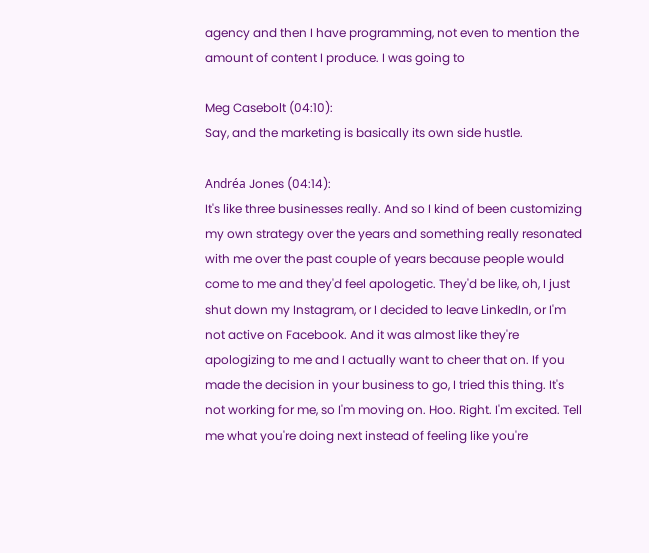agency and then I have programming, not even to mention the amount of content I produce. I was going to

Meg Casebolt (04:10):
Say, and the marketing is basically its own side hustle.

Andréa Jones (04:14):
It's like three businesses really. And so I kind of been customizing my own strategy over the years and something really resonated with me over the past couple of years because people would come to me and they'd feel apologetic. They'd be like, oh, I just shut down my Instagram, or I decided to leave LinkedIn, or I'm not active on Facebook. And it was almost like they're apologizing to me and I actually want to cheer that on. If you made the decision in your business to go, I tried this thing. It's not working for me, so I'm moving on. Hoo. Right. I'm excited. Tell me what you're doing next instead of feeling like you're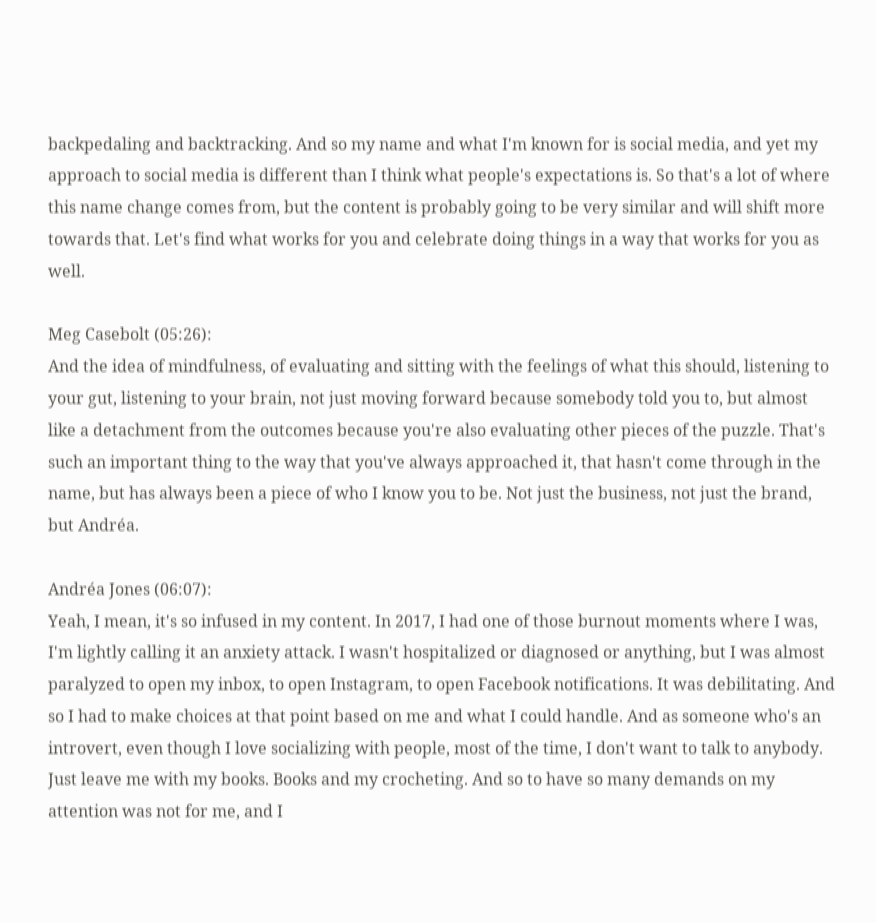backpedaling and backtracking. And so my name and what I'm known for is social media, and yet my approach to social media is different than I think what people's expectations is. So that's a lot of where this name change comes from, but the content is probably going to be very similar and will shift more towards that. Let's find what works for you and celebrate doing things in a way that works for you as well.

Meg Casebolt (05:26):
And the idea of mindfulness, of evaluating and sitting with the feelings of what this should, listening to your gut, listening to your brain, not just moving forward because somebody told you to, but almost like a detachment from the outcomes because you're also evaluating other pieces of the puzzle. That's such an important thing to the way that you've always approached it, that hasn't come through in the name, but has always been a piece of who I know you to be. Not just the business, not just the brand, but Andréa.

Andréa Jones (06:07):
Yeah, I mean, it's so infused in my content. In 2017, I had one of those burnout moments where I was, I'm lightly calling it an anxiety attack. I wasn't hospitalized or diagnosed or anything, but I was almost paralyzed to open my inbox, to open Instagram, to open Facebook notifications. It was debilitating. And so I had to make choices at that point based on me and what I could handle. And as someone who's an introvert, even though I love socializing with people, most of the time, I don't want to talk to anybody. Just leave me with my books. Books and my crocheting. And so to have so many demands on my attention was not for me, and I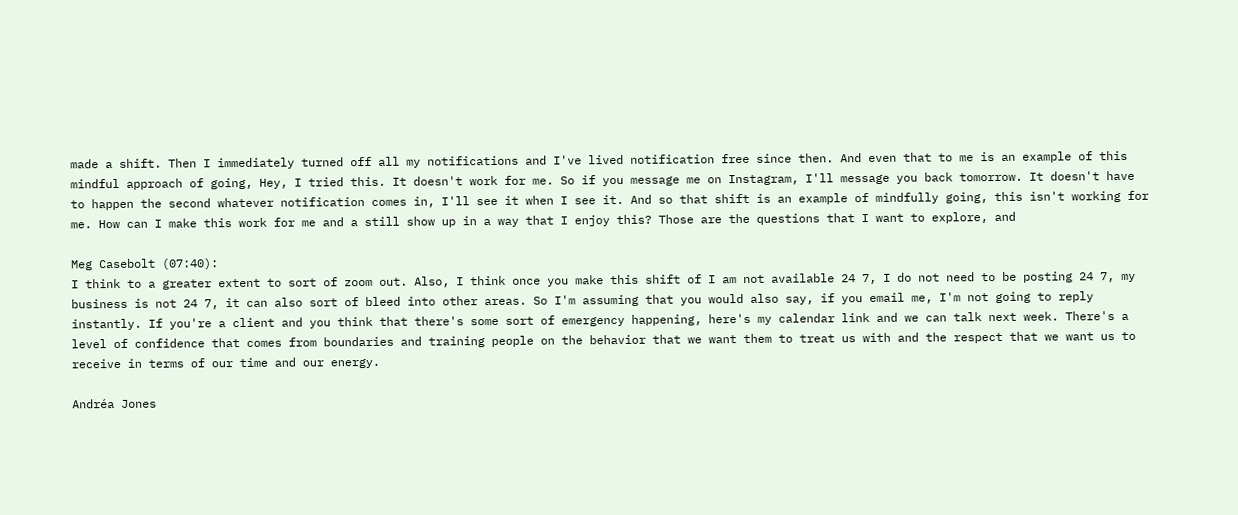made a shift. Then I immediately turned off all my notifications and I've lived notification free since then. And even that to me is an example of this mindful approach of going, Hey, I tried this. It doesn't work for me. So if you message me on Instagram, I'll message you back tomorrow. It doesn't have to happen the second whatever notification comes in, I'll see it when I see it. And so that shift is an example of mindfully going, this isn't working for me. How can I make this work for me and a still show up in a way that I enjoy this? Those are the questions that I want to explore, and

Meg Casebolt (07:40):
I think to a greater extent to sort of zoom out. Also, I think once you make this shift of I am not available 24 7, I do not need to be posting 24 7, my business is not 24 7, it can also sort of bleed into other areas. So I'm assuming that you would also say, if you email me, I'm not going to reply instantly. If you're a client and you think that there's some sort of emergency happening, here's my calendar link and we can talk next week. There's a level of confidence that comes from boundaries and training people on the behavior that we want them to treat us with and the respect that we want us to receive in terms of our time and our energy.

Andréa Jones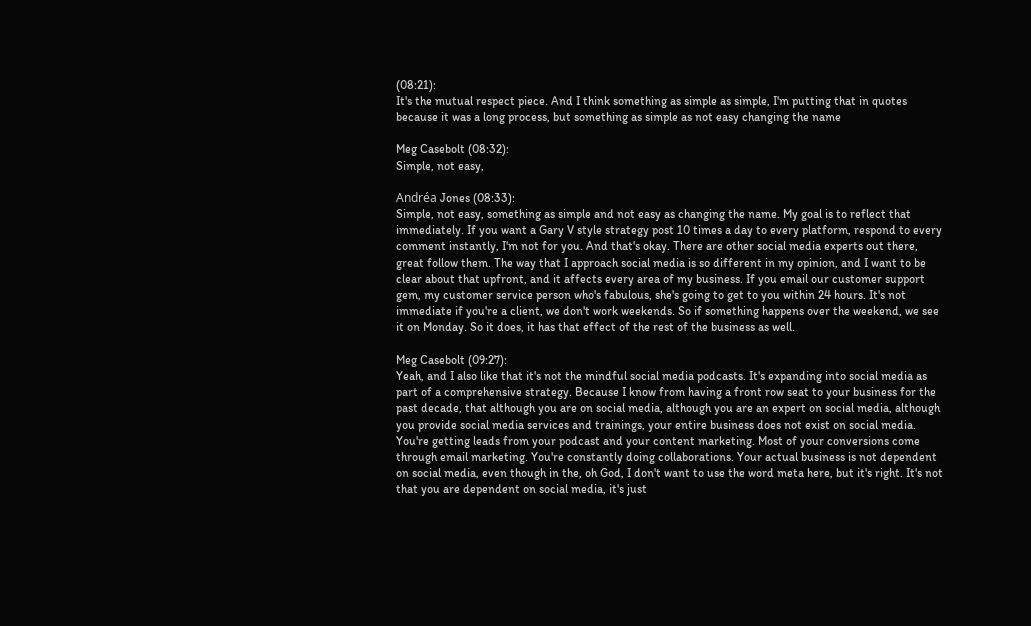(08:21):
It's the mutual respect piece. And I think something as simple as simple, I'm putting that in quotes because it was a long process, but something as simple as not easy changing the name

Meg Casebolt (08:32):
Simple, not easy,

Andréa Jones (08:33):
Simple, not easy, something as simple and not easy as changing the name. My goal is to reflect that immediately. If you want a Gary V style strategy post 10 times a day to every platform, respond to every comment instantly, I'm not for you. And that's okay. There are other social media experts out there, great follow them. The way that I approach social media is so different in my opinion, and I want to be clear about that upfront, and it affects every area of my business. If you email our customer support gem, my customer service person who's fabulous, she's going to get to you within 24 hours. It's not immediate if you're a client, we don't work weekends. So if something happens over the weekend, we see it on Monday. So it does, it has that effect of the rest of the business as well.

Meg Casebolt (09:27):
Yeah, and I also like that it's not the mindful social media podcasts. It's expanding into social media as part of a comprehensive strategy. Because I know from having a front row seat to your business for the past decade, that although you are on social media, although you are an expert on social media, although you provide social media services and trainings, your entire business does not exist on social media. You're getting leads from your podcast and your content marketing. Most of your conversions come through email marketing. You're constantly doing collaborations. Your actual business is not dependent on social media, even though in the, oh God, I don't want to use the word meta here, but it's right. It's not that you are dependent on social media, it's just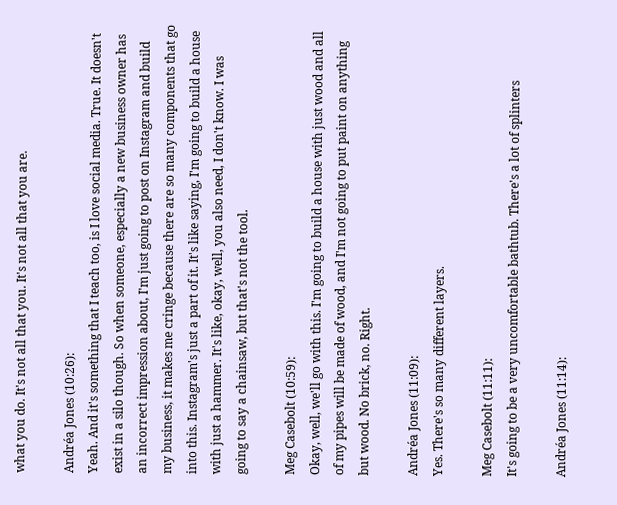what you do. It's not all that you. It's not all that you are.

Andréa Jones (10:26):
Yeah. And it's something that I teach too, is I love social media. True. It doesn't exist in a silo though. So when someone, especially a new business owner has an incorrect impression about, I'm just going to post on Instagram and build my business, it makes me cringe because there are so many components that go into this. Instagram's just a part of it. It's like saying, I'm going to build a house with just a hammer. It's like, okay, well, you also need, I don't know. I was going to say a chainsaw, but that's not the tool.

Meg Casebolt (10:59):
Okay, well, we'll go with this. I'm going to build a house with just wood and all of my pipes will be made of wood, and I'm not going to put paint on anything but wood. No brick, no. Right.

Andréa Jones (11:09):
Yes. There's so many different layers.

Meg Casebolt (11:11):
It's going to be a very uncomfortable bathtub. There's a lot of splinters

Andréa Jones (11:14):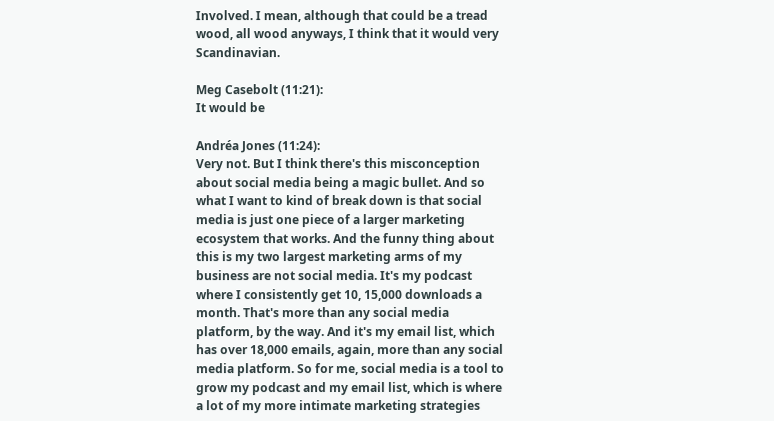Involved. I mean, although that could be a tread wood, all wood anyways, I think that it would very Scandinavian.

Meg Casebolt (11:21):
It would be

Andréa Jones (11:24):
Very not. But I think there's this misconception about social media being a magic bullet. And so what I want to kind of break down is that social media is just one piece of a larger marketing ecosystem that works. And the funny thing about this is my two largest marketing arms of my business are not social media. It's my podcast where I consistently get 10, 15,000 downloads a month. That's more than any social media platform, by the way. And it's my email list, which has over 18,000 emails, again, more than any social media platform. So for me, social media is a tool to grow my podcast and my email list, which is where a lot of my more intimate marketing strategies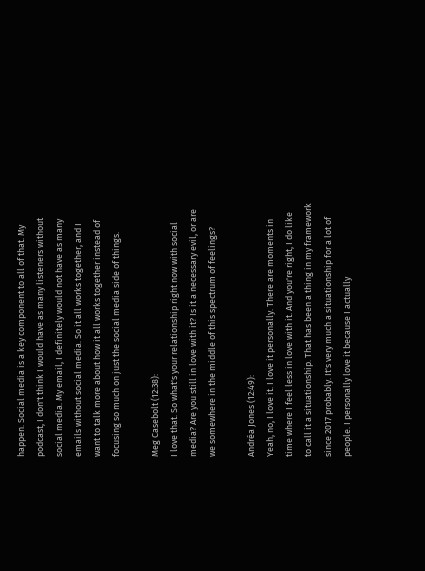happen. Social media is a key component to all of that. My podcast, I don't think I would have as many listeners without social media. My email, I definitely would not have as many emails without social media. So it all works together, and I want to talk more about how it all works together instead of focusing so much on just the social media side of things.

Meg Casebolt (12:38):
I love that. So what's your relationship right now with social media? Are you still in love with it? Is it a necessary evil, or are we somewhere in the middle of this spectrum of feelings?

Andréa Jones (12:49):
Yeah, no, I love it. I love it personally. There are moments in time where I feel less in love with it. And you're right, I do like to call it a situationship. That has been a thing in my framework since 2017 probably. It's very much a situationship for a lot of people. I personally love it because I actually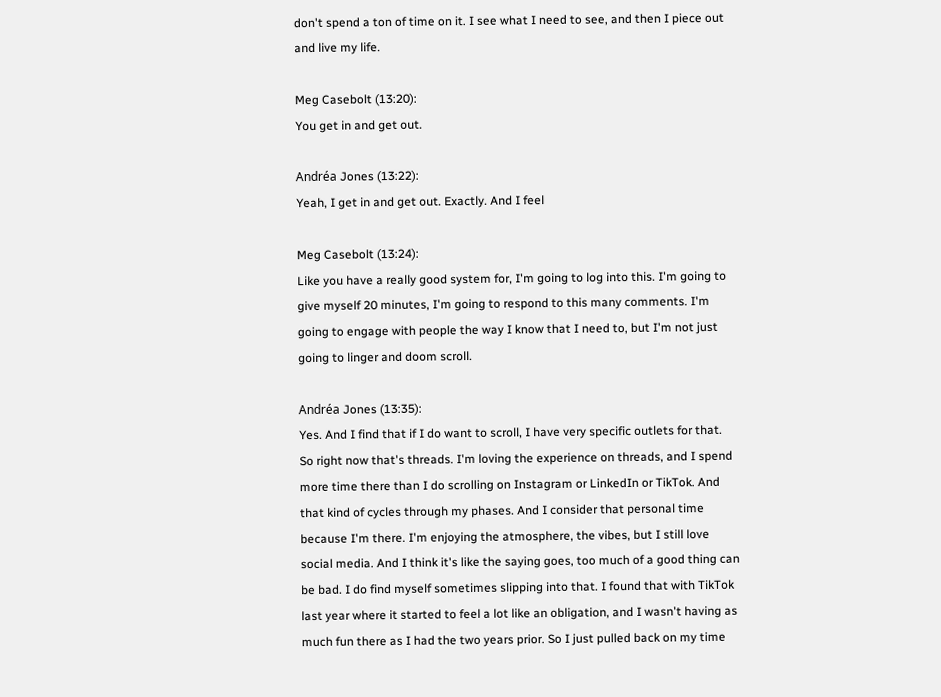don't spend a ton of time on it. I see what I need to see, and then I piece out and live my life.

Meg Casebolt (13:20):
You get in and get out.

Andréa Jones (13:22):
Yeah, I get in and get out. Exactly. And I feel

Meg Casebolt (13:24):
Like you have a really good system for, I'm going to log into this. I'm going to give myself 20 minutes, I'm going to respond to this many comments. I'm going to engage with people the way I know that I need to, but I'm not just going to linger and doom scroll.

Andréa Jones (13:35):
Yes. And I find that if I do want to scroll, I have very specific outlets for that. So right now that's threads. I'm loving the experience on threads, and I spend more time there than I do scrolling on Instagram or LinkedIn or TikTok. And that kind of cycles through my phases. And I consider that personal time because I'm there. I'm enjoying the atmosphere, the vibes, but I still love social media. And I think it's like the saying goes, too much of a good thing can be bad. I do find myself sometimes slipping into that. I found that with TikTok last year where it started to feel a lot like an obligation, and I wasn't having as much fun there as I had the two years prior. So I just pulled back on my time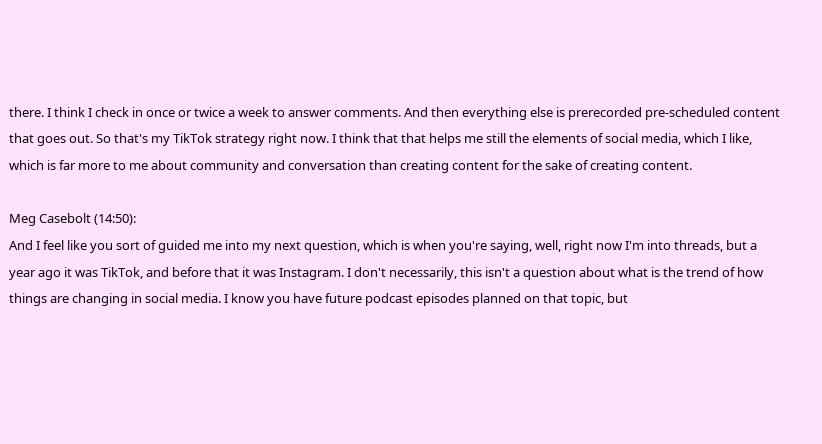there. I think I check in once or twice a week to answer comments. And then everything else is prerecorded pre-scheduled content that goes out. So that's my TikTok strategy right now. I think that that helps me still the elements of social media, which I like, which is far more to me about community and conversation than creating content for the sake of creating content.

Meg Casebolt (14:50):
And I feel like you sort of guided me into my next question, which is when you're saying, well, right now I'm into threads, but a year ago it was TikTok, and before that it was Instagram. I don't necessarily, this isn't a question about what is the trend of how things are changing in social media. I know you have future podcast episodes planned on that topic, but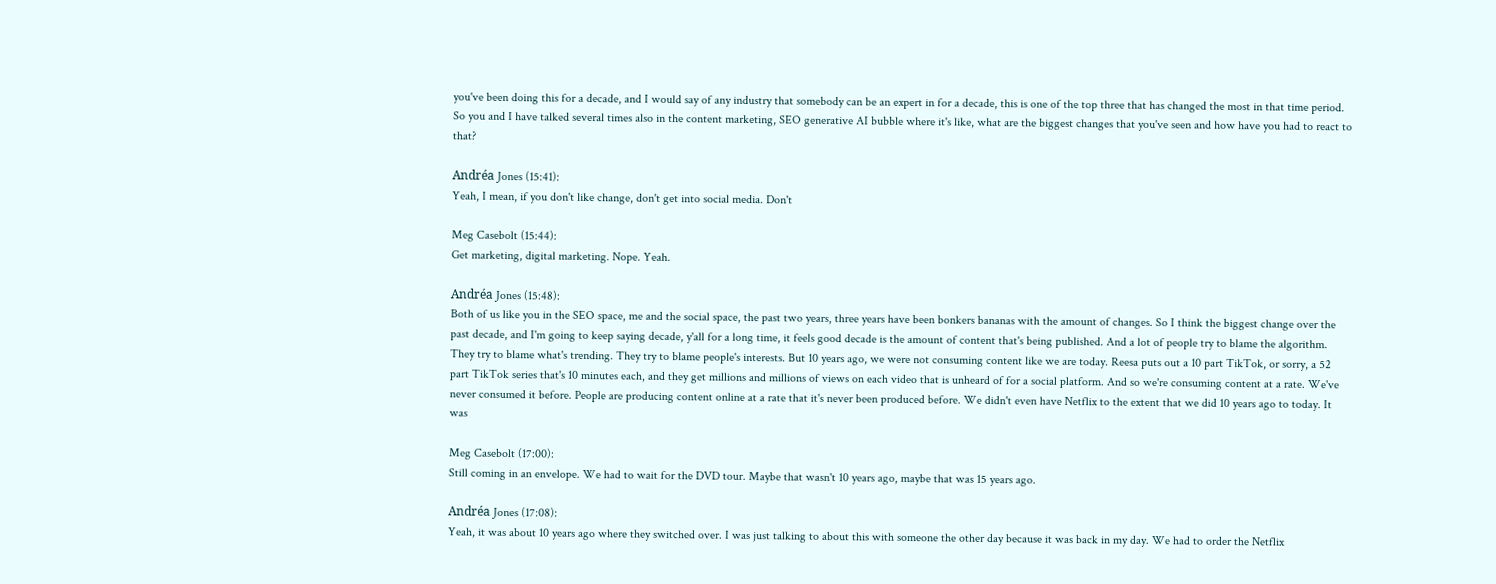you've been doing this for a decade, and I would say of any industry that somebody can be an expert in for a decade, this is one of the top three that has changed the most in that time period. So you and I have talked several times also in the content marketing, SEO generative AI bubble where it's like, what are the biggest changes that you've seen and how have you had to react to that?

Andréa Jones (15:41):
Yeah, I mean, if you don't like change, don't get into social media. Don't

Meg Casebolt (15:44):
Get marketing, digital marketing. Nope. Yeah.

Andréa Jones (15:48):
Both of us like you in the SEO space, me and the social space, the past two years, three years have been bonkers bananas with the amount of changes. So I think the biggest change over the past decade, and I'm going to keep saying decade, y'all for a long time, it feels good decade is the amount of content that's being published. And a lot of people try to blame the algorithm. They try to blame what's trending. They try to blame people's interests. But 10 years ago, we were not consuming content like we are today. Reesa puts out a 10 part TikTok, or sorry, a 52 part TikTok series that's 10 minutes each, and they get millions and millions of views on each video that is unheard of for a social platform. And so we're consuming content at a rate. We've never consumed it before. People are producing content online at a rate that it's never been produced before. We didn't even have Netflix to the extent that we did 10 years ago to today. It was

Meg Casebolt (17:00):
Still coming in an envelope. We had to wait for the DVD tour. Maybe that wasn't 10 years ago, maybe that was 15 years ago.

Andréa Jones (17:08):
Yeah, it was about 10 years ago where they switched over. I was just talking to about this with someone the other day because it was back in my day. We had to order the Netflix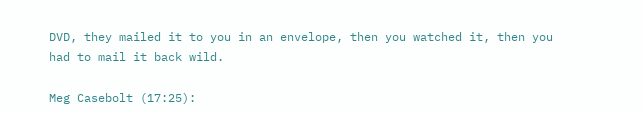DVD, they mailed it to you in an envelope, then you watched it, then you had to mail it back wild.

Meg Casebolt (17:25):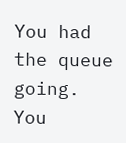You had the queue going. You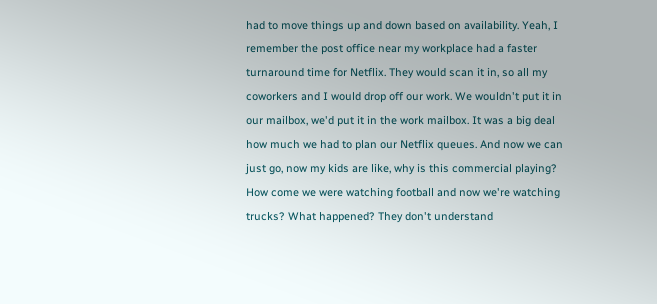had to move things up and down based on availability. Yeah, I remember the post office near my workplace had a faster turnaround time for Netflix. They would scan it in, so all my coworkers and I would drop off our work. We wouldn't put it in our mailbox, we'd put it in the work mailbox. It was a big deal how much we had to plan our Netflix queues. And now we can just go, now my kids are like, why is this commercial playing? How come we were watching football and now we're watching trucks? What happened? They don't understand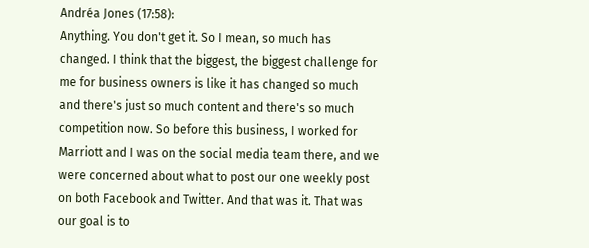Andréa Jones (17:58):
Anything. You don't get it. So I mean, so much has changed. I think that the biggest, the biggest challenge for me for business owners is like it has changed so much and there's just so much content and there's so much competition now. So before this business, I worked for Marriott and I was on the social media team there, and we were concerned about what to post our one weekly post on both Facebook and Twitter. And that was it. That was our goal is to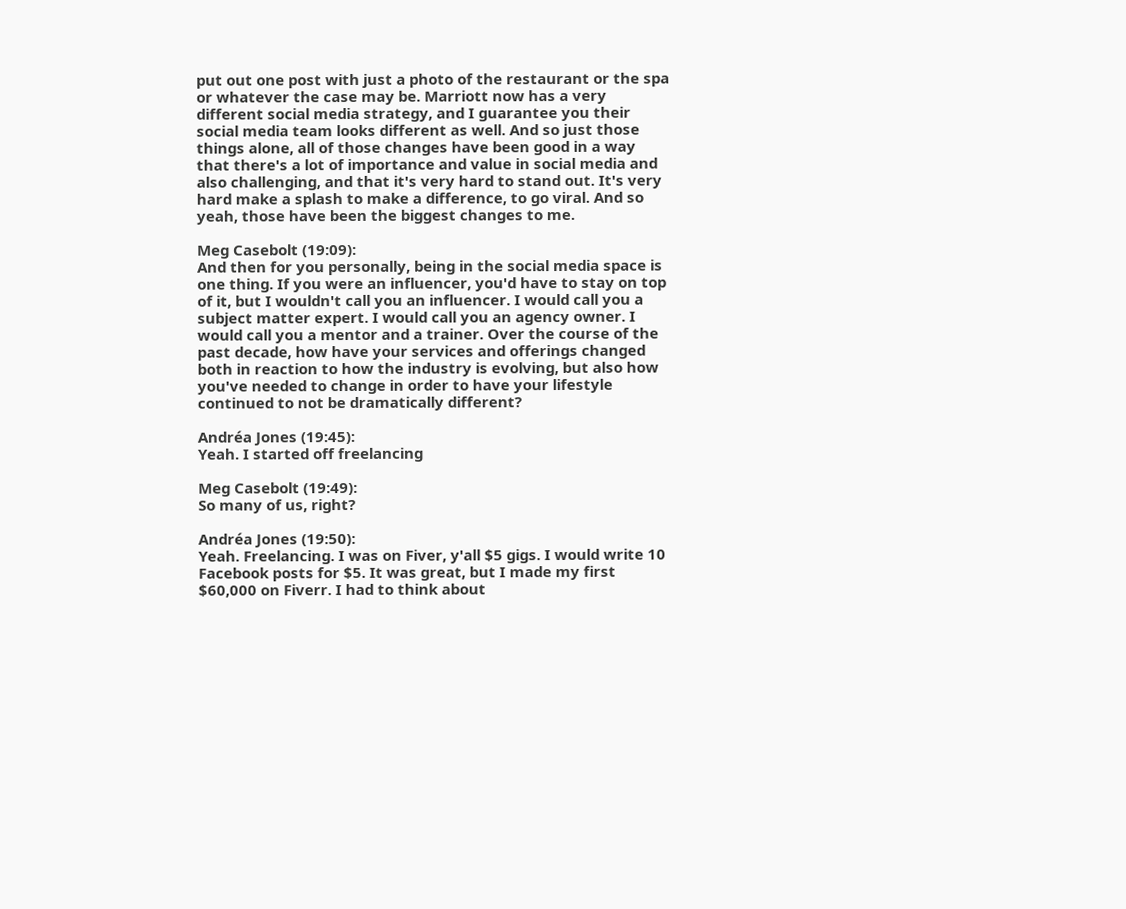put out one post with just a photo of the restaurant or the spa or whatever the case may be. Marriott now has a very different social media strategy, and I guarantee you their social media team looks different as well. And so just those things alone, all of those changes have been good in a way that there's a lot of importance and value in social media and also challenging, and that it's very hard to stand out. It's very hard make a splash to make a difference, to go viral. And so yeah, those have been the biggest changes to me.

Meg Casebolt (19:09):
And then for you personally, being in the social media space is one thing. If you were an influencer, you'd have to stay on top of it, but I wouldn't call you an influencer. I would call you a subject matter expert. I would call you an agency owner. I would call you a mentor and a trainer. Over the course of the past decade, how have your services and offerings changed both in reaction to how the industry is evolving, but also how you've needed to change in order to have your lifestyle continued to not be dramatically different?

Andréa Jones (19:45):
Yeah. I started off freelancing

Meg Casebolt (19:49):
So many of us, right?

Andréa Jones (19:50):
Yeah. Freelancing. I was on Fiver, y'all $5 gigs. I would write 10 Facebook posts for $5. It was great, but I made my first $60,000 on Fiverr. I had to think about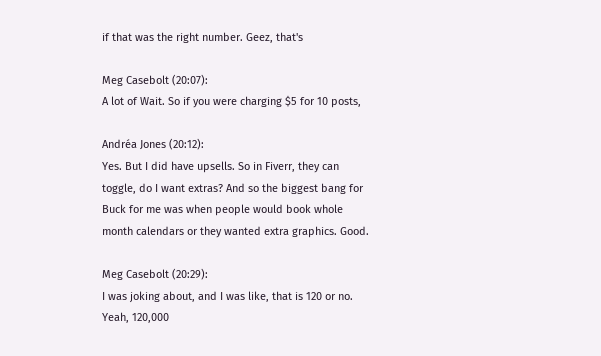if that was the right number. Geez, that's

Meg Casebolt (20:07):
A lot of Wait. So if you were charging $5 for 10 posts,

Andréa Jones (20:12):
Yes. But I did have upsells. So in Fiverr, they can toggle, do I want extras? And so the biggest bang for Buck for me was when people would book whole month calendars or they wanted extra graphics. Good.

Meg Casebolt (20:29):
I was joking about, and I was like, that is 120 or no. Yeah, 120,000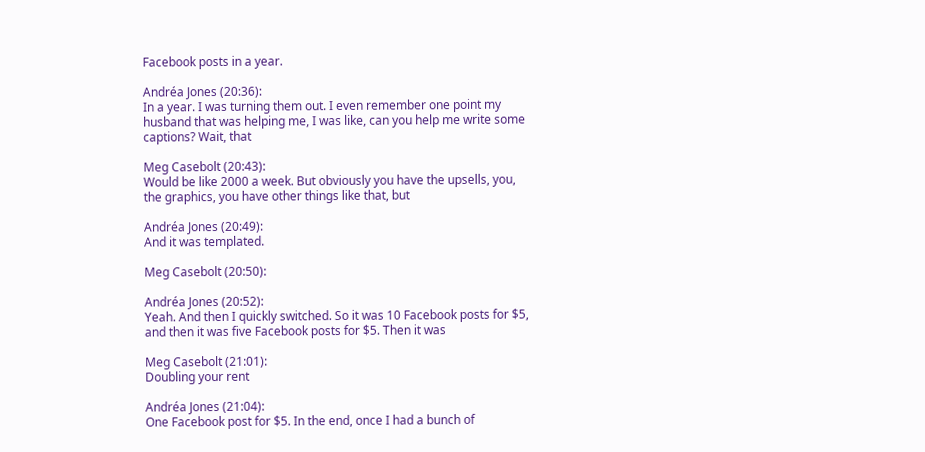Facebook posts in a year.

Andréa Jones (20:36):
In a year. I was turning them out. I even remember one point my husband that was helping me, I was like, can you help me write some captions? Wait, that

Meg Casebolt (20:43):
Would be like 2000 a week. But obviously you have the upsells, you, the graphics, you have other things like that, but

Andréa Jones (20:49):
And it was templated.

Meg Casebolt (20:50):

Andréa Jones (20:52):
Yeah. And then I quickly switched. So it was 10 Facebook posts for $5, and then it was five Facebook posts for $5. Then it was

Meg Casebolt (21:01):
Doubling your rent

Andréa Jones (21:04):
One Facebook post for $5. In the end, once I had a bunch of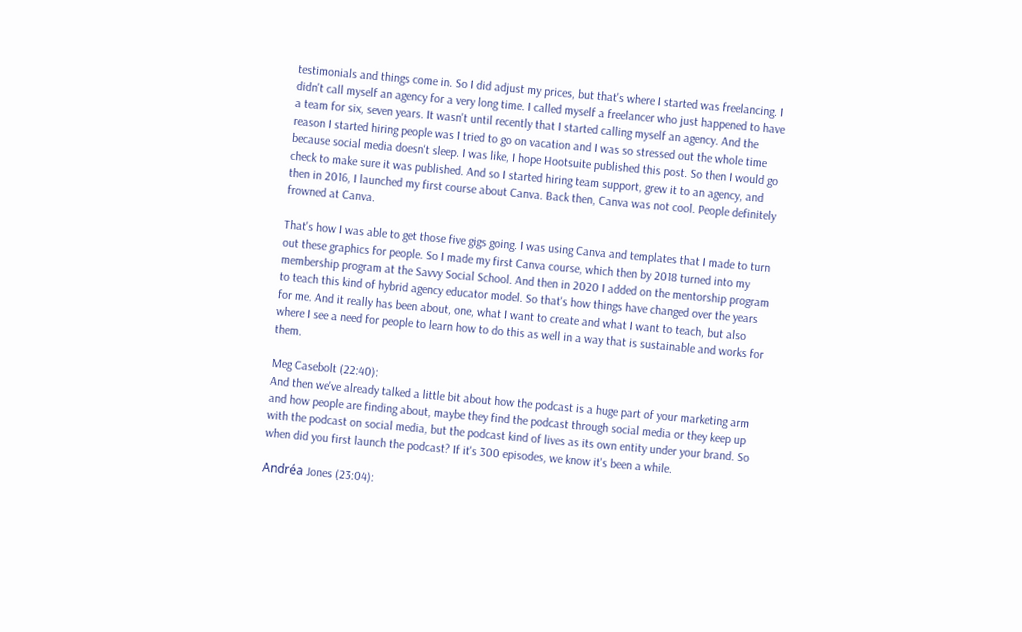testimonials and things come in. So I did adjust my prices, but that's where I started was freelancing. I didn't call myself an agency for a very long time. I called myself a freelancer who just happened to have a team for six, seven years. It wasn't until recently that I started calling myself an agency. And the reason I started hiring people was I tried to go on vacation and I was so stressed out the whole time because social media doesn't sleep. I was like, I hope Hootsuite published this post. So then I would go check to make sure it was published. And so I started hiring team support, grew it to an agency, and then in 2016, I launched my first course about Canva. Back then, Canva was not cool. People definitely frowned at Canva.

That's how I was able to get those five gigs going. I was using Canva and templates that I made to turn out these graphics for people. So I made my first Canva course, which then by 2018 turned into my membership program at the Savvy Social School. And then in 2020 I added on the mentorship program to teach this kind of hybrid agency educator model. So that's how things have changed over the years for me. And it really has been about, one, what I want to create and what I want to teach, but also where I see a need for people to learn how to do this as well in a way that is sustainable and works for them.

Meg Casebolt (22:40):
And then we've already talked a little bit about how the podcast is a huge part of your marketing arm and how people are finding about, maybe they find the podcast through social media or they keep up with the podcast on social media, but the podcast kind of lives as its own entity under your brand. So when did you first launch the podcast? If it's 300 episodes, we know it's been a while.

Andréa Jones (23:04):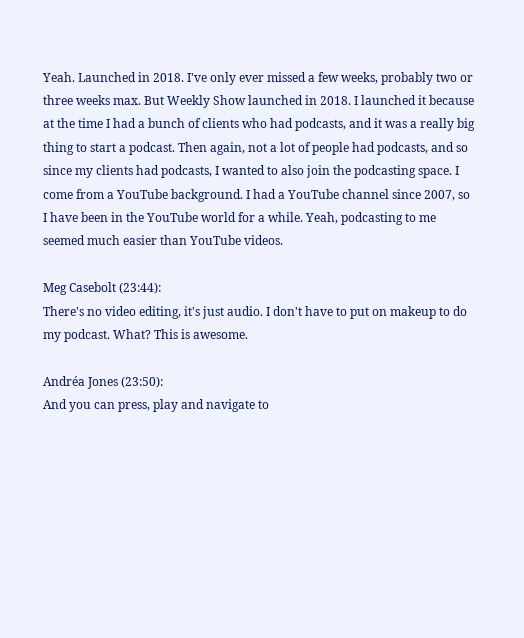Yeah. Launched in 2018. I've only ever missed a few weeks, probably two or three weeks max. But Weekly Show launched in 2018. I launched it because at the time I had a bunch of clients who had podcasts, and it was a really big thing to start a podcast. Then again, not a lot of people had podcasts, and so since my clients had podcasts, I wanted to also join the podcasting space. I come from a YouTube background. I had a YouTube channel since 2007, so I have been in the YouTube world for a while. Yeah, podcasting to me seemed much easier than YouTube videos.

Meg Casebolt (23:44):
There's no video editing, it's just audio. I don't have to put on makeup to do my podcast. What? This is awesome.

Andréa Jones (23:50):
And you can press, play and navigate to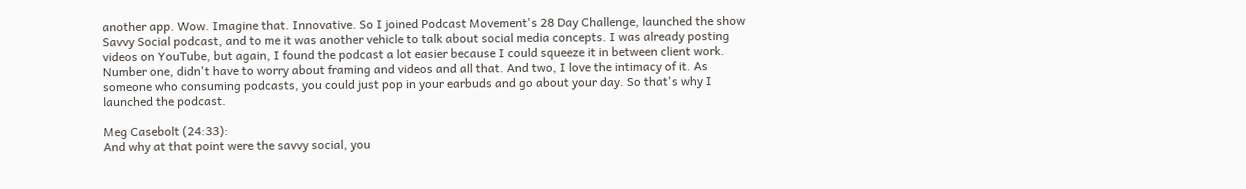another app. Wow. Imagine that. Innovative. So I joined Podcast Movement's 28 Day Challenge, launched the show Savvy Social podcast, and to me it was another vehicle to talk about social media concepts. I was already posting videos on YouTube, but again, I found the podcast a lot easier because I could squeeze it in between client work. Number one, didn't have to worry about framing and videos and all that. And two, I love the intimacy of it. As someone who consuming podcasts, you could just pop in your earbuds and go about your day. So that's why I launched the podcast.

Meg Casebolt (24:33):
And why at that point were the savvy social, you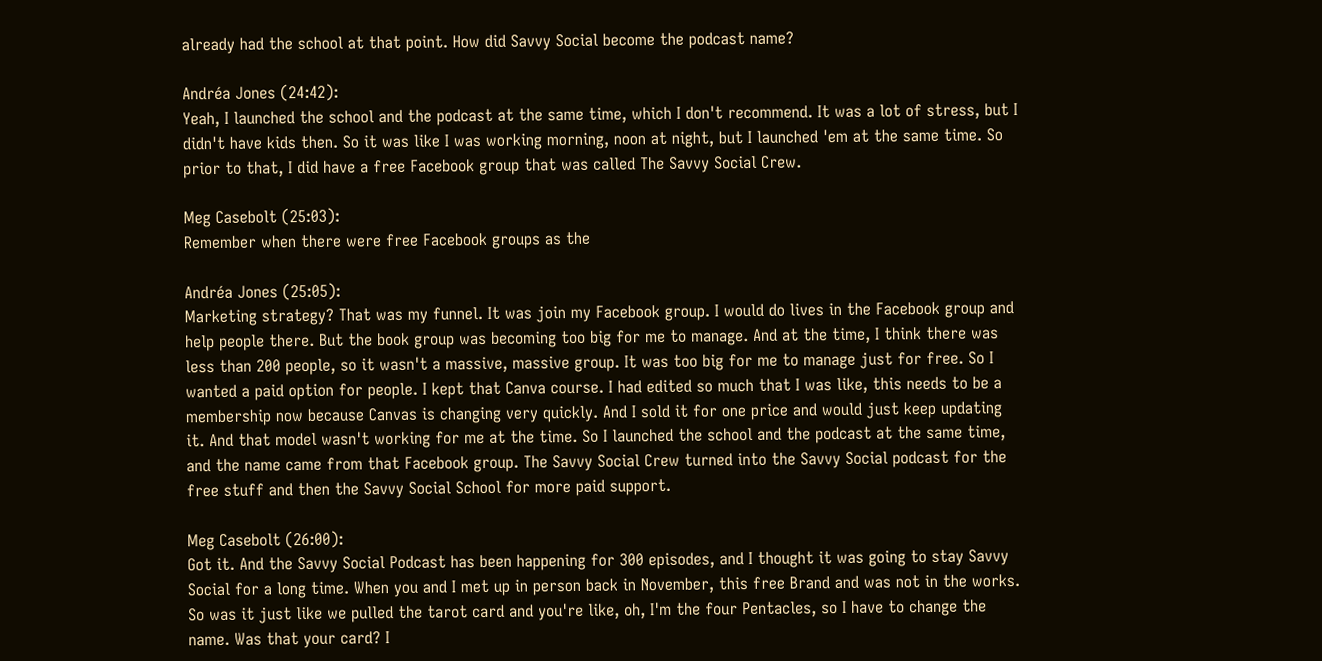already had the school at that point. How did Savvy Social become the podcast name?

Andréa Jones (24:42):
Yeah, I launched the school and the podcast at the same time, which I don't recommend. It was a lot of stress, but I didn't have kids then. So it was like I was working morning, noon at night, but I launched 'em at the same time. So prior to that, I did have a free Facebook group that was called The Savvy Social Crew.

Meg Casebolt (25:03):
Remember when there were free Facebook groups as the

Andréa Jones (25:05):
Marketing strategy? That was my funnel. It was join my Facebook group. I would do lives in the Facebook group and help people there. But the book group was becoming too big for me to manage. And at the time, I think there was less than 200 people, so it wasn't a massive, massive group. It was too big for me to manage just for free. So I wanted a paid option for people. I kept that Canva course. I had edited so much that I was like, this needs to be a membership now because Canvas is changing very quickly. And I sold it for one price and would just keep updating it. And that model wasn't working for me at the time. So I launched the school and the podcast at the same time, and the name came from that Facebook group. The Savvy Social Crew turned into the Savvy Social podcast for the free stuff and then the Savvy Social School for more paid support.

Meg Casebolt (26:00):
Got it. And the Savvy Social Podcast has been happening for 300 episodes, and I thought it was going to stay Savvy Social for a long time. When you and I met up in person back in November, this free Brand and was not in the works. So was it just like we pulled the tarot card and you're like, oh, I'm the four Pentacles, so I have to change the name. Was that your card? I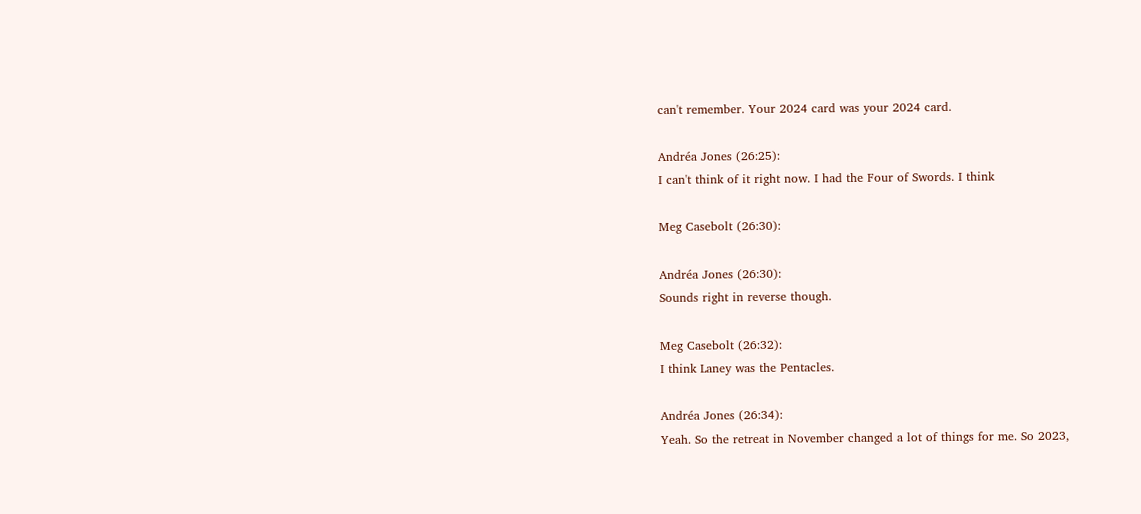can't remember. Your 2024 card was your 2024 card.

Andréa Jones (26:25):
I can't think of it right now. I had the Four of Swords. I think

Meg Casebolt (26:30):

Andréa Jones (26:30):
Sounds right in reverse though.

Meg Casebolt (26:32):
I think Laney was the Pentacles.

Andréa Jones (26:34):
Yeah. So the retreat in November changed a lot of things for me. So 2023,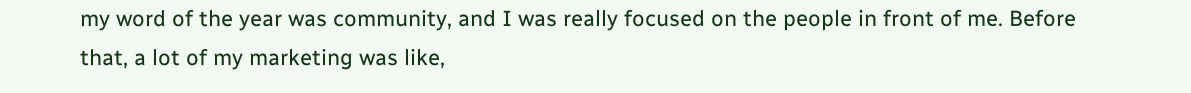my word of the year was community, and I was really focused on the people in front of me. Before that, a lot of my marketing was like,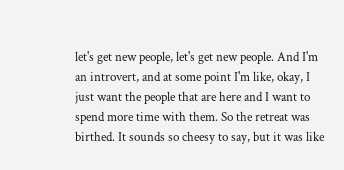let's get new people, let's get new people. And I'm an introvert, and at some point I'm like, okay, I just want the people that are here and I want to spend more time with them. So the retreat was birthed. It sounds so cheesy to say, but it was like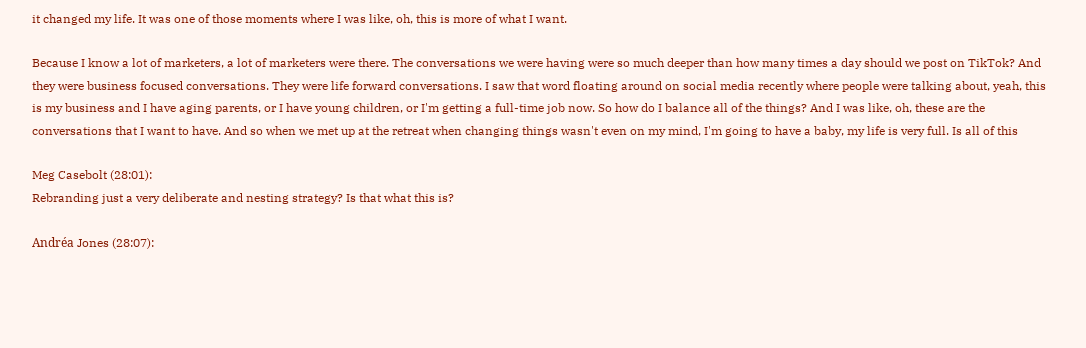it changed my life. It was one of those moments where I was like, oh, this is more of what I want.

Because I know a lot of marketers, a lot of marketers were there. The conversations we were having were so much deeper than how many times a day should we post on TikTok? And they were business focused conversations. They were life forward conversations. I saw that word floating around on social media recently where people were talking about, yeah, this is my business and I have aging parents, or I have young children, or I'm getting a full-time job now. So how do I balance all of the things? And I was like, oh, these are the conversations that I want to have. And so when we met up at the retreat when changing things wasn't even on my mind, I'm going to have a baby, my life is very full. Is all of this

Meg Casebolt (28:01):
Rebranding just a very deliberate and nesting strategy? Is that what this is?

Andréa Jones (28:07):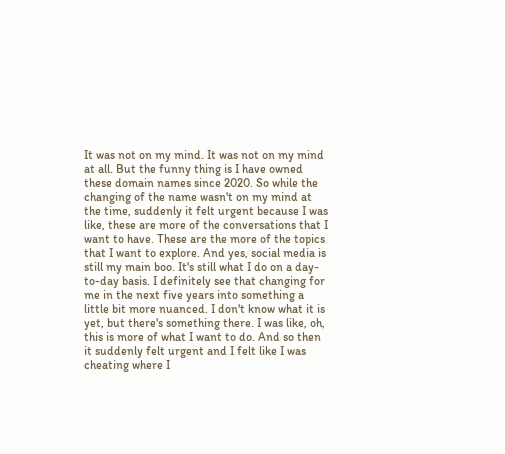It was not on my mind. It was not on my mind at all. But the funny thing is I have owned these domain names since 2020. So while the changing of the name wasn't on my mind at the time, suddenly it felt urgent because I was like, these are more of the conversations that I want to have. These are the more of the topics that I want to explore. And yes, social media is still my main boo. It's still what I do on a day-to-day basis. I definitely see that changing for me in the next five years into something a little bit more nuanced. I don't know what it is yet, but there's something there. I was like, oh, this is more of what I want to do. And so then it suddenly felt urgent and I felt like I was cheating where I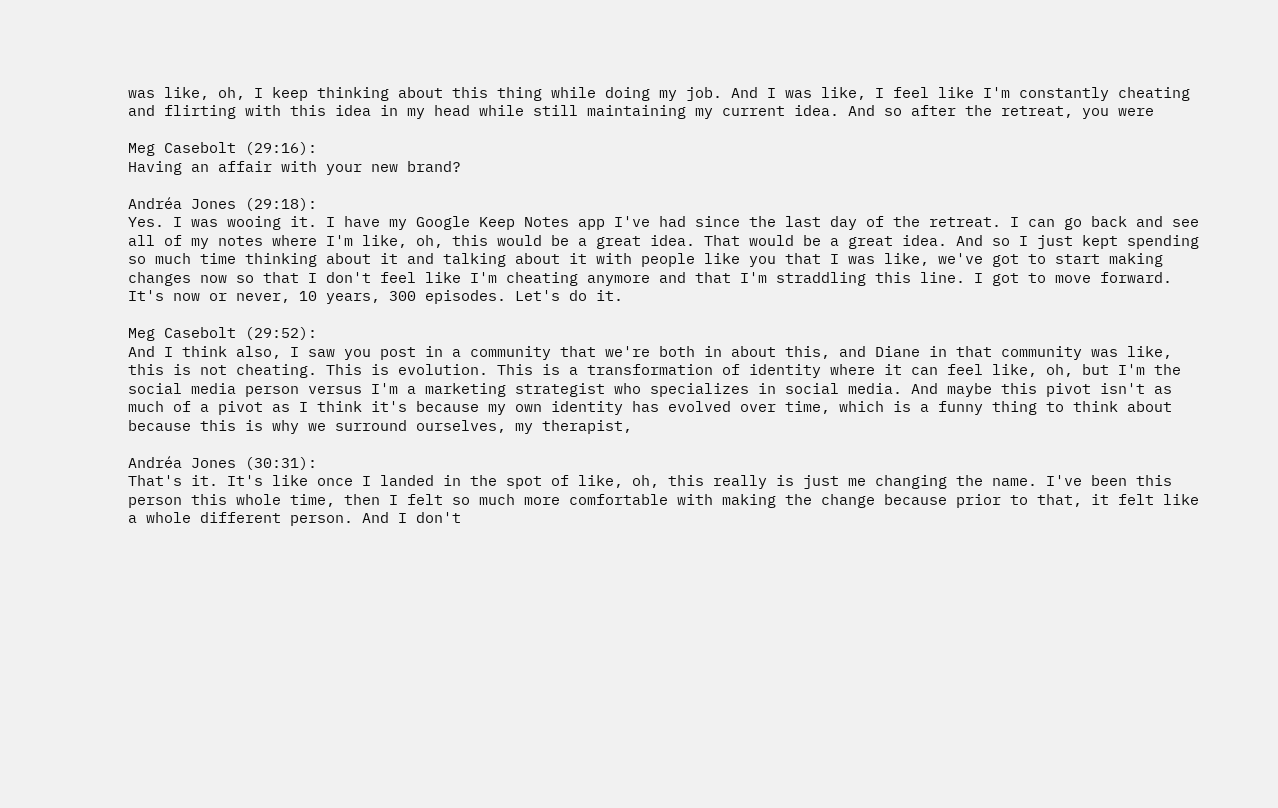was like, oh, I keep thinking about this thing while doing my job. And I was like, I feel like I'm constantly cheating and flirting with this idea in my head while still maintaining my current idea. And so after the retreat, you were

Meg Casebolt (29:16):
Having an affair with your new brand?

Andréa Jones (29:18):
Yes. I was wooing it. I have my Google Keep Notes app I've had since the last day of the retreat. I can go back and see all of my notes where I'm like, oh, this would be a great idea. That would be a great idea. And so I just kept spending so much time thinking about it and talking about it with people like you that I was like, we've got to start making changes now so that I don't feel like I'm cheating anymore and that I'm straddling this line. I got to move forward. It's now or never, 10 years, 300 episodes. Let's do it.

Meg Casebolt (29:52):
And I think also, I saw you post in a community that we're both in about this, and Diane in that community was like, this is not cheating. This is evolution. This is a transformation of identity where it can feel like, oh, but I'm the social media person versus I'm a marketing strategist who specializes in social media. And maybe this pivot isn't as much of a pivot as I think it's because my own identity has evolved over time, which is a funny thing to think about because this is why we surround ourselves, my therapist,

Andréa Jones (30:31):
That's it. It's like once I landed in the spot of like, oh, this really is just me changing the name. I've been this person this whole time, then I felt so much more comfortable with making the change because prior to that, it felt like a whole different person. And I don't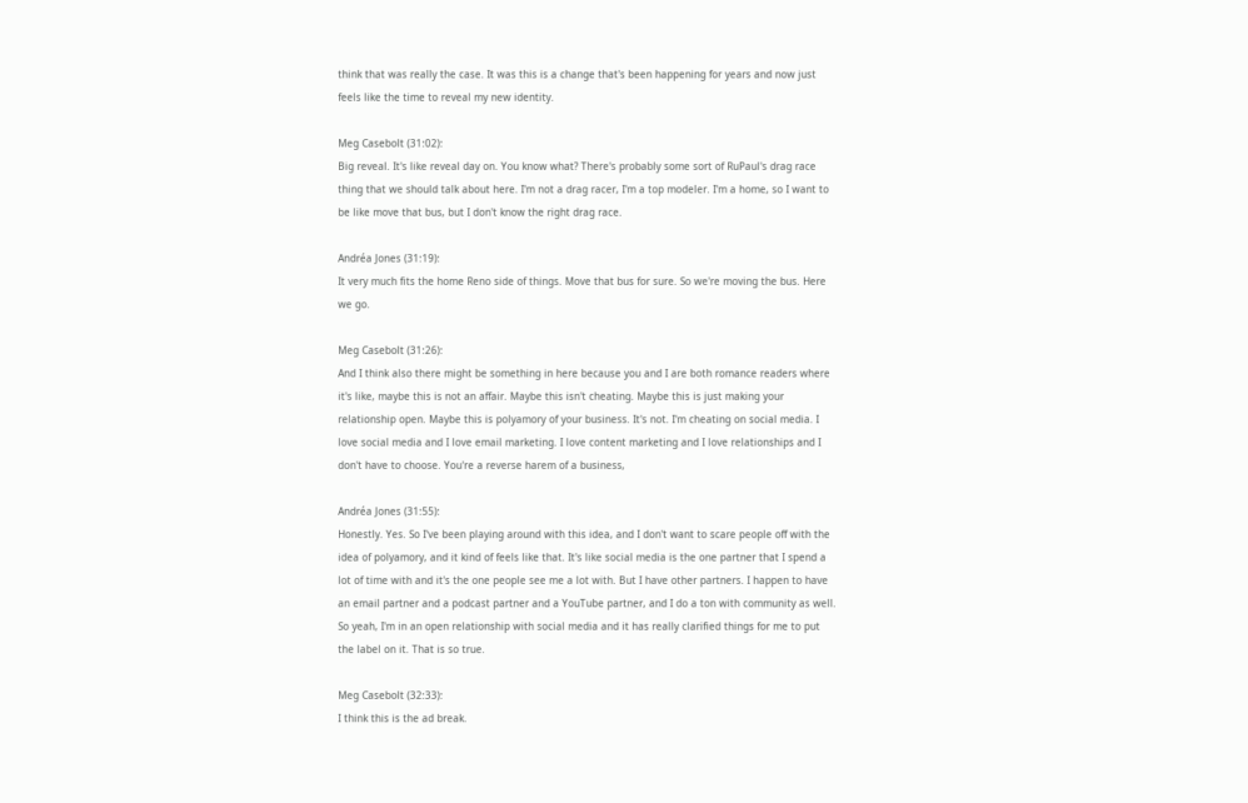think that was really the case. It was this is a change that's been happening for years and now just feels like the time to reveal my new identity.

Meg Casebolt (31:02):
Big reveal. It's like reveal day on. You know what? There's probably some sort of RuPaul's drag race thing that we should talk about here. I'm not a drag racer, I'm a top modeler. I'm a home, so I want to be like move that bus, but I don't know the right drag race.

Andréa Jones (31:19):
It very much fits the home Reno side of things. Move that bus for sure. So we're moving the bus. Here we go.

Meg Casebolt (31:26):
And I think also there might be something in here because you and I are both romance readers where it's like, maybe this is not an affair. Maybe this isn't cheating. Maybe this is just making your relationship open. Maybe this is polyamory of your business. It's not. I'm cheating on social media. I love social media and I love email marketing. I love content marketing and I love relationships and I don't have to choose. You're a reverse harem of a business,

Andréa Jones (31:55):
Honestly. Yes. So I've been playing around with this idea, and I don't want to scare people off with the idea of polyamory, and it kind of feels like that. It's like social media is the one partner that I spend a lot of time with and it's the one people see me a lot with. But I have other partners. I happen to have an email partner and a podcast partner and a YouTube partner, and I do a ton with community as well. So yeah, I'm in an open relationship with social media and it has really clarified things for me to put the label on it. That is so true.

Meg Casebolt (32:33):
I think this is the ad break.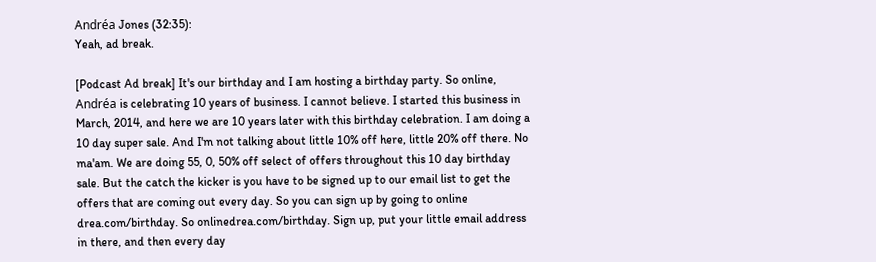Andréa Jones (32:35):
Yeah, ad break.

[Podcast Ad break] It's our birthday and I am hosting a birthday party. So online, Andréa is celebrating 10 years of business. I cannot believe. I started this business in March, 2014, and here we are 10 years later with this birthday celebration. I am doing a 10 day super sale. And I'm not talking about little 10% off here, little 20% off there. No ma'am. We are doing 55, 0, 50% off select of offers throughout this 10 day birthday sale. But the catch the kicker is you have to be signed up to our email list to get the offers that are coming out every day. So you can sign up by going to online drea.com/birthday. So onlinedrea.com/birthday. Sign up, put your little email address in there, and then every day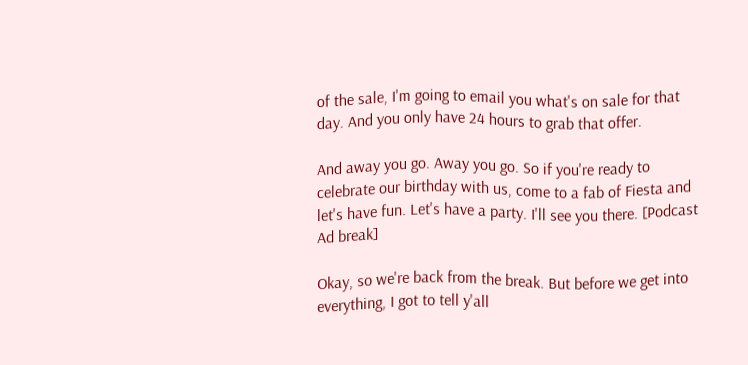of the sale, I'm going to email you what's on sale for that day. And you only have 24 hours to grab that offer.

And away you go. Away you go. So if you're ready to celebrate our birthday with us, come to a fab of Fiesta and let's have fun. Let's have a party. I'll see you there. [Podcast Ad break]

Okay, so we're back from the break. But before we get into everything, I got to tell y'all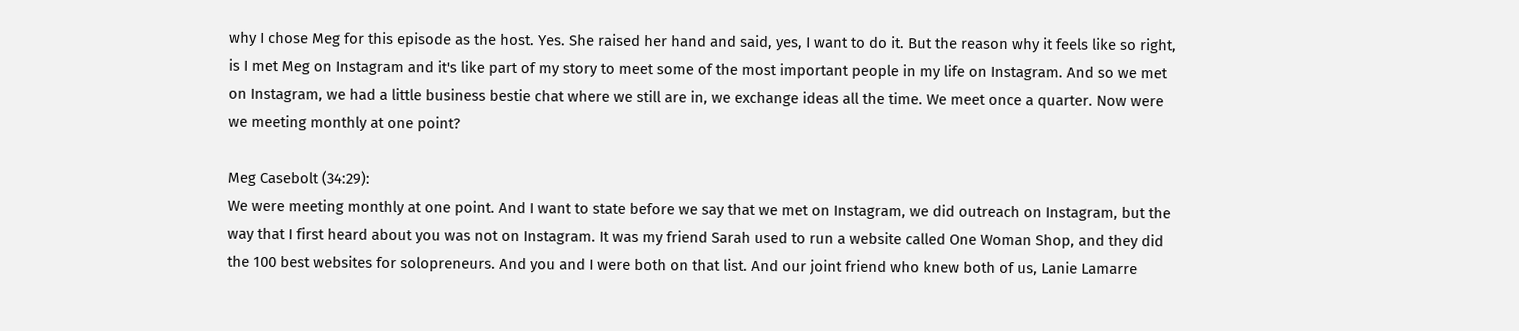why I chose Meg for this episode as the host. Yes. She raised her hand and said, yes, I want to do it. But the reason why it feels like so right, is I met Meg on Instagram and it's like part of my story to meet some of the most important people in my life on Instagram. And so we met on Instagram, we had a little business bestie chat where we still are in, we exchange ideas all the time. We meet once a quarter. Now were we meeting monthly at one point?

Meg Casebolt (34:29):
We were meeting monthly at one point. And I want to state before we say that we met on Instagram, we did outreach on Instagram, but the way that I first heard about you was not on Instagram. It was my friend Sarah used to run a website called One Woman Shop, and they did the 100 best websites for solopreneurs. And you and I were both on that list. And our joint friend who knew both of us, Lanie Lamarre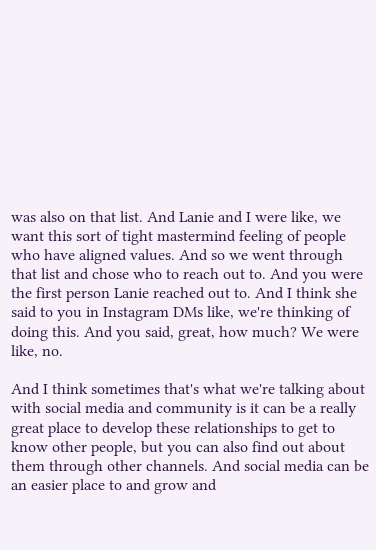was also on that list. And Lanie and I were like, we want this sort of tight mastermind feeling of people who have aligned values. And so we went through that list and chose who to reach out to. And you were the first person Lanie reached out to. And I think she said to you in Instagram DMs like, we're thinking of doing this. And you said, great, how much? We were like, no.

And I think sometimes that's what we're talking about with social media and community is it can be a really great place to develop these relationships to get to know other people, but you can also find out about them through other channels. And social media can be an easier place to and grow and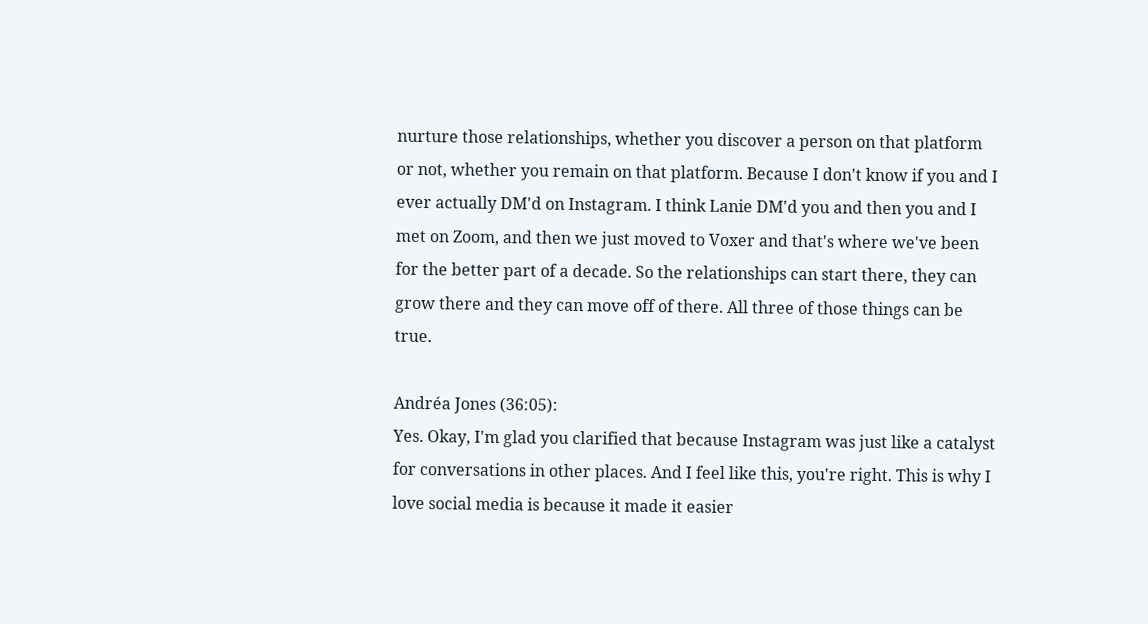nurture those relationships, whether you discover a person on that platform or not, whether you remain on that platform. Because I don't know if you and I ever actually DM'd on Instagram. I think Lanie DM'd you and then you and I met on Zoom, and then we just moved to Voxer and that's where we've been for the better part of a decade. So the relationships can start there, they can grow there and they can move off of there. All three of those things can be true.

Andréa Jones (36:05):
Yes. Okay, I'm glad you clarified that because Instagram was just like a catalyst for conversations in other places. And I feel like this, you're right. This is why I love social media is because it made it easier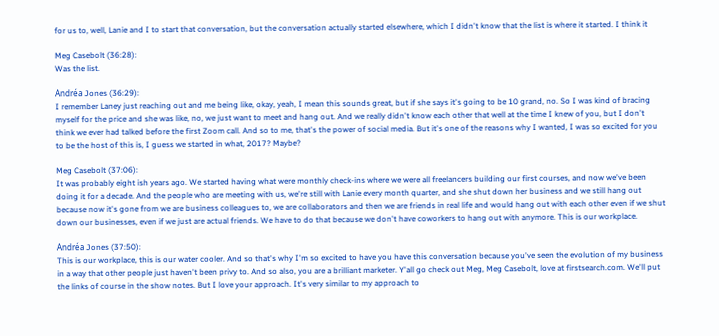for us to, well, Lanie and I to start that conversation, but the conversation actually started elsewhere, which I didn't know that the list is where it started. I think it

Meg Casebolt (36:28):
Was the list.

Andréa Jones (36:29):
I remember Laney just reaching out and me being like, okay, yeah, I mean this sounds great, but if she says it's going to be 10 grand, no. So I was kind of bracing myself for the price and she was like, no, we just want to meet and hang out. And we really didn't know each other that well at the time I knew of you, but I don't think we ever had talked before the first Zoom call. And so to me, that's the power of social media. But it's one of the reasons why I wanted, I was so excited for you to be the host of this is, I guess we started in what, 2017? Maybe?

Meg Casebolt (37:06):
It was probably eight ish years ago. We started having what were monthly check-ins where we were all freelancers building our first courses, and now we've been doing it for a decade. And the people who are meeting with us, we're still with Lanie every month quarter, and she shut down her business and we still hang out because now it's gone from we are business colleagues to, we are collaborators and then we are friends in real life and would hang out with each other even if we shut down our businesses, even if we just are actual friends. We have to do that because we don't have coworkers to hang out with anymore. This is our workplace.

Andréa Jones (37:50):
This is our workplace, this is our water cooler. And so that's why I'm so excited to have you have this conversation because you've seen the evolution of my business in a way that other people just haven't been privy to. And so also, you are a brilliant marketer. Y'all go check out Meg, Meg Casebolt, love at firstsearch.com. We'll put the links of course in the show notes. But I love your approach. It's very similar to my approach to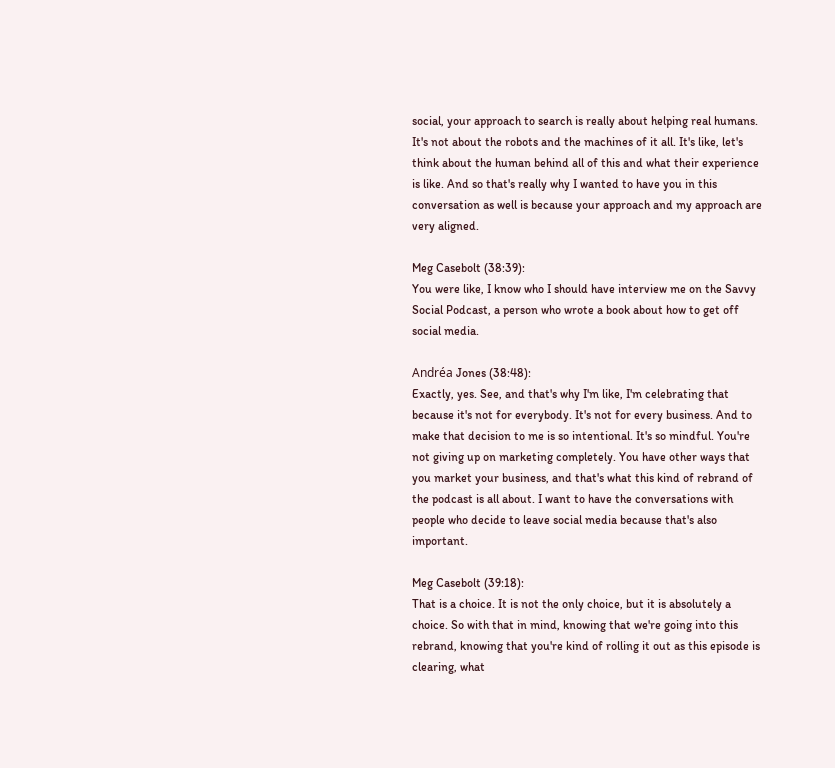social, your approach to search is really about helping real humans. It's not about the robots and the machines of it all. It's like, let's think about the human behind all of this and what their experience is like. And so that's really why I wanted to have you in this conversation as well is because your approach and my approach are very aligned.

Meg Casebolt (38:39):
You were like, I know who I should have interview me on the Savvy Social Podcast, a person who wrote a book about how to get off social media.

Andréa Jones (38:48):
Exactly, yes. See, and that's why I'm like, I'm celebrating that because it's not for everybody. It's not for every business. And to make that decision to me is so intentional. It's so mindful. You're not giving up on marketing completely. You have other ways that you market your business, and that's what this kind of rebrand of the podcast is all about. I want to have the conversations with people who decide to leave social media because that's also important.

Meg Casebolt (39:18):
That is a choice. It is not the only choice, but it is absolutely a choice. So with that in mind, knowing that we're going into this rebrand, knowing that you're kind of rolling it out as this episode is clearing, what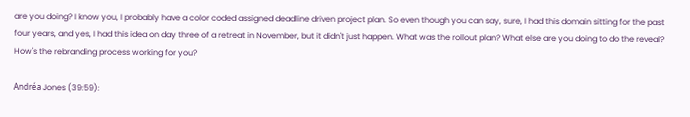are you doing? I know you, I probably have a color coded assigned deadline driven project plan. So even though you can say, sure, I had this domain sitting for the past four years, and yes, I had this idea on day three of a retreat in November, but it didn't just happen. What was the rollout plan? What else are you doing to do the reveal? How's the rebranding process working for you?

Andréa Jones (39:59):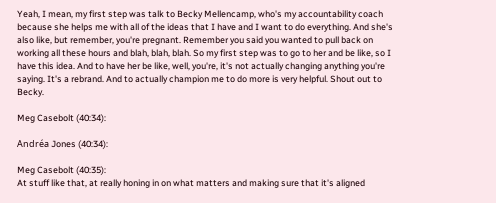Yeah, I mean, my first step was talk to Becky Mellencamp, who's my accountability coach because she helps me with all of the ideas that I have and I want to do everything. And she's also like, but remember, you're pregnant. Remember you said you wanted to pull back on working all these hours and blah, blah, blah. So my first step was to go to her and be like, so I have this idea. And to have her be like, well, you're, it's not actually changing anything you're saying. It's a rebrand. And to actually champion me to do more is very helpful. Shout out to Becky.

Meg Casebolt (40:34):

Andréa Jones (40:34):

Meg Casebolt (40:35):
At stuff like that, at really honing in on what matters and making sure that it's aligned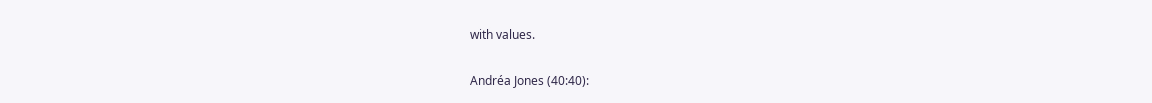with values.

Andréa Jones (40:40):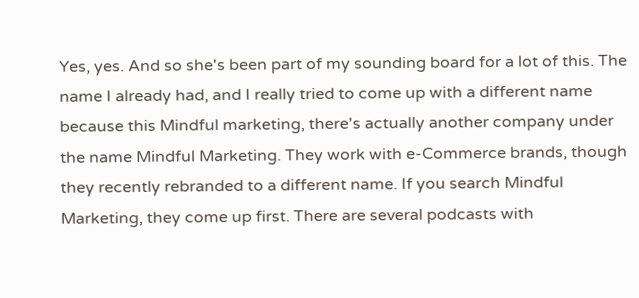Yes, yes. And so she's been part of my sounding board for a lot of this. The name I already had, and I really tried to come up with a different name because this Mindful marketing, there's actually another company under the name Mindful Marketing. They work with e-Commerce brands, though they recently rebranded to a different name. If you search Mindful Marketing, they come up first. There are several podcasts with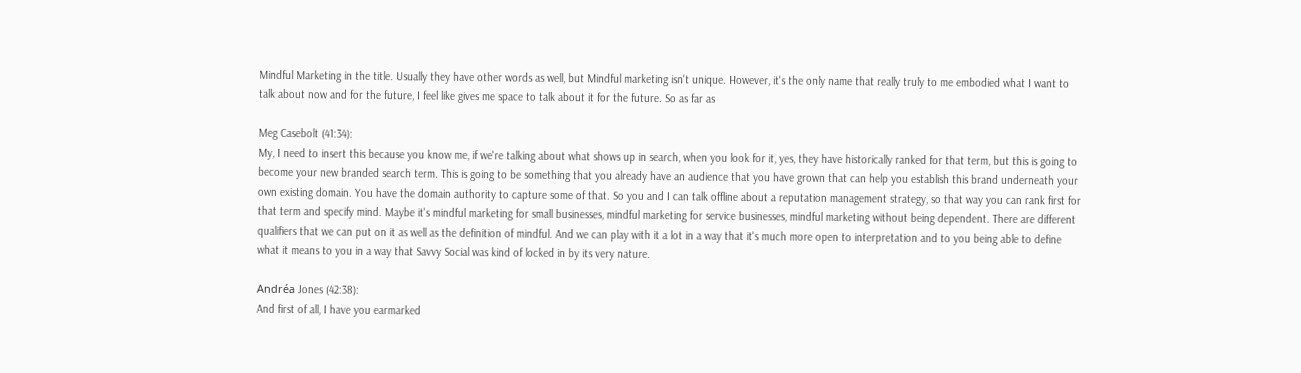Mindful Marketing in the title. Usually they have other words as well, but Mindful marketing isn't unique. However, it's the only name that really truly to me embodied what I want to talk about now and for the future, I feel like gives me space to talk about it for the future. So as far as

Meg Casebolt (41:34):
My, I need to insert this because you know me, if we're talking about what shows up in search, when you look for it, yes, they have historically ranked for that term, but this is going to become your new branded search term. This is going to be something that you already have an audience that you have grown that can help you establish this brand underneath your own existing domain. You have the domain authority to capture some of that. So you and I can talk offline about a reputation management strategy, so that way you can rank first for that term and specify mind. Maybe it's mindful marketing for small businesses, mindful marketing for service businesses, mindful marketing without being dependent. There are different qualifiers that we can put on it as well as the definition of mindful. And we can play with it a lot in a way that it's much more open to interpretation and to you being able to define what it means to you in a way that Savvy Social was kind of locked in by its very nature.

Andréa Jones (42:38):
And first of all, I have you earmarked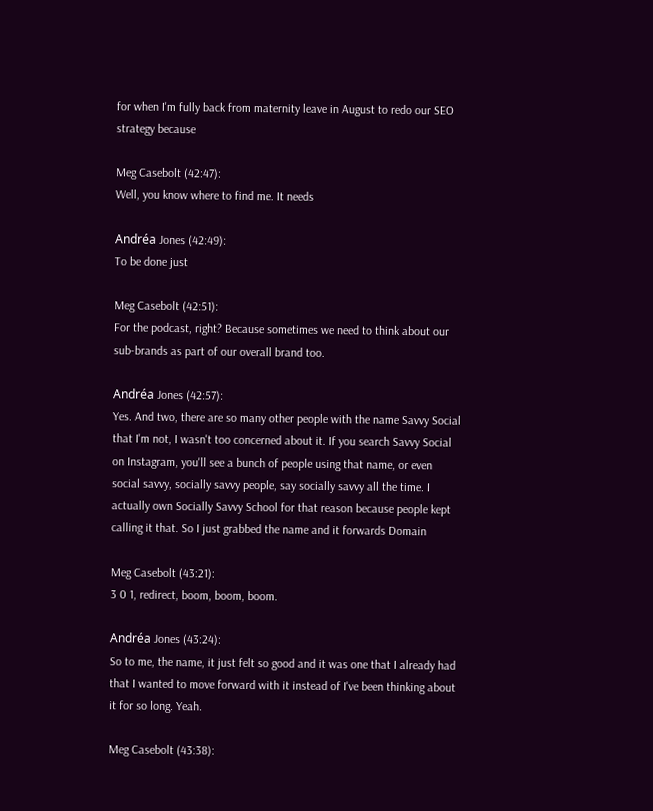for when I'm fully back from maternity leave in August to redo our SEO strategy because

Meg Casebolt (42:47):
Well, you know where to find me. It needs

Andréa Jones (42:49):
To be done just

Meg Casebolt (42:51):
For the podcast, right? Because sometimes we need to think about our sub-brands as part of our overall brand too.

Andréa Jones (42:57):
Yes. And two, there are so many other people with the name Savvy Social that I'm not, I wasn't too concerned about it. If you search Savvy Social on Instagram, you'll see a bunch of people using that name, or even social savvy, socially savvy people, say socially savvy all the time. I actually own Socially Savvy School for that reason because people kept calling it that. So I just grabbed the name and it forwards Domain

Meg Casebolt (43:21):
3 0 1, redirect, boom, boom, boom.

Andréa Jones (43:24):
So to me, the name, it just felt so good and it was one that I already had that I wanted to move forward with it instead of I've been thinking about it for so long. Yeah.

Meg Casebolt (43:38):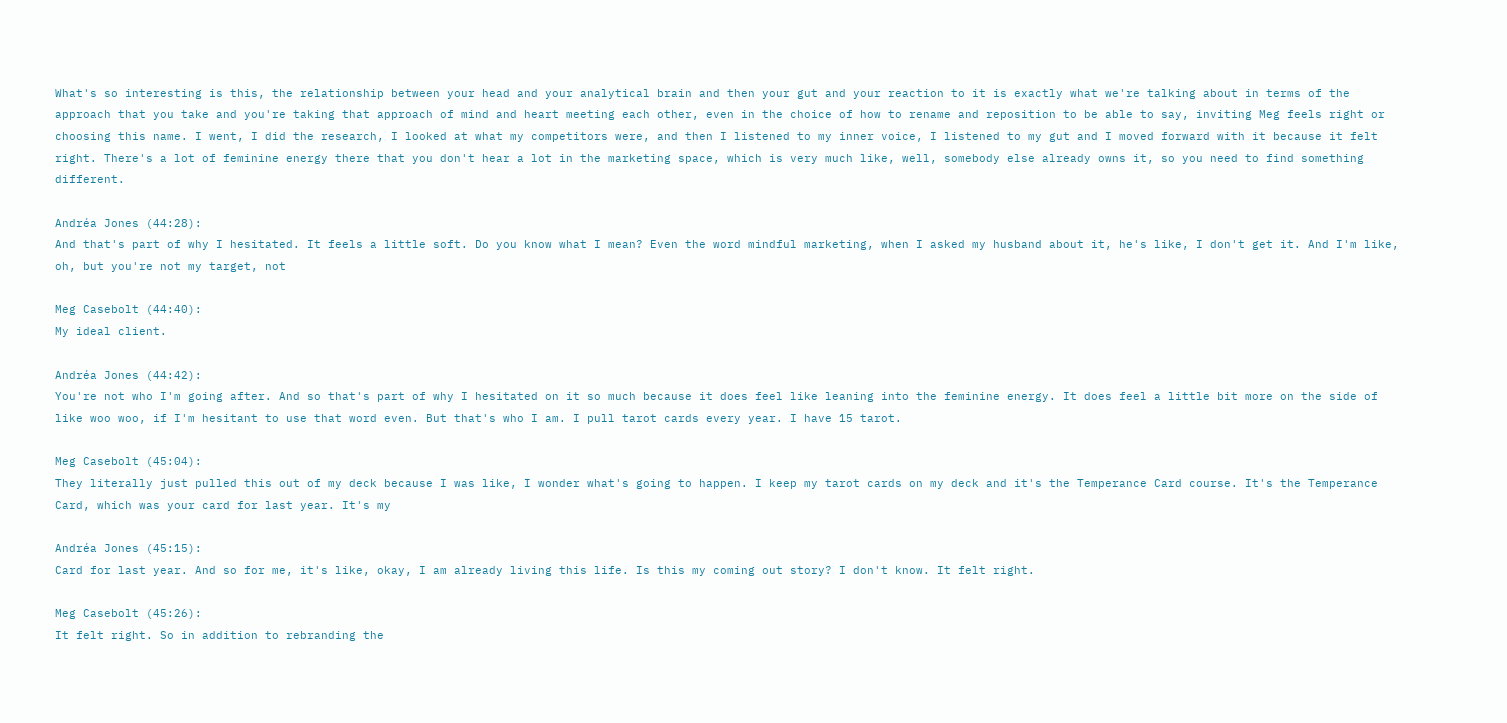What's so interesting is this, the relationship between your head and your analytical brain and then your gut and your reaction to it is exactly what we're talking about in terms of the approach that you take and you're taking that approach of mind and heart meeting each other, even in the choice of how to rename and reposition to be able to say, inviting Meg feels right or choosing this name. I went, I did the research, I looked at what my competitors were, and then I listened to my inner voice, I listened to my gut and I moved forward with it because it felt right. There's a lot of feminine energy there that you don't hear a lot in the marketing space, which is very much like, well, somebody else already owns it, so you need to find something different.

Andréa Jones (44:28):
And that's part of why I hesitated. It feels a little soft. Do you know what I mean? Even the word mindful marketing, when I asked my husband about it, he's like, I don't get it. And I'm like, oh, but you're not my target, not

Meg Casebolt (44:40):
My ideal client.

Andréa Jones (44:42):
You're not who I'm going after. And so that's part of why I hesitated on it so much because it does feel like leaning into the feminine energy. It does feel a little bit more on the side of like woo woo, if I'm hesitant to use that word even. But that's who I am. I pull tarot cards every year. I have 15 tarot.

Meg Casebolt (45:04):
They literally just pulled this out of my deck because I was like, I wonder what's going to happen. I keep my tarot cards on my deck and it's the Temperance Card course. It's the Temperance Card, which was your card for last year. It's my

Andréa Jones (45:15):
Card for last year. And so for me, it's like, okay, I am already living this life. Is this my coming out story? I don't know. It felt right.

Meg Casebolt (45:26):
It felt right. So in addition to rebranding the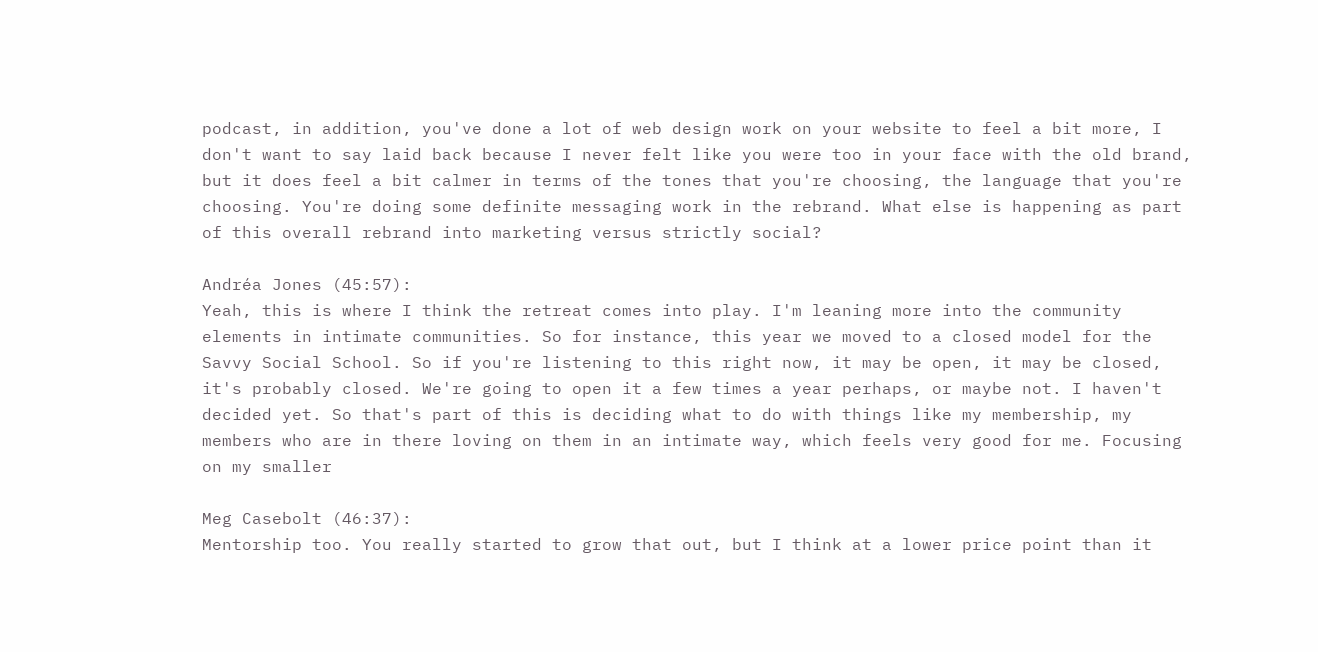podcast, in addition, you've done a lot of web design work on your website to feel a bit more, I don't want to say laid back because I never felt like you were too in your face with the old brand, but it does feel a bit calmer in terms of the tones that you're choosing, the language that you're choosing. You're doing some definite messaging work in the rebrand. What else is happening as part of this overall rebrand into marketing versus strictly social?

Andréa Jones (45:57):
Yeah, this is where I think the retreat comes into play. I'm leaning more into the community elements in intimate communities. So for instance, this year we moved to a closed model for the Savvy Social School. So if you're listening to this right now, it may be open, it may be closed, it's probably closed. We're going to open it a few times a year perhaps, or maybe not. I haven't decided yet. So that's part of this is deciding what to do with things like my membership, my members who are in there loving on them in an intimate way, which feels very good for me. Focusing on my smaller

Meg Casebolt (46:37):
Mentorship too. You really started to grow that out, but I think at a lower price point than it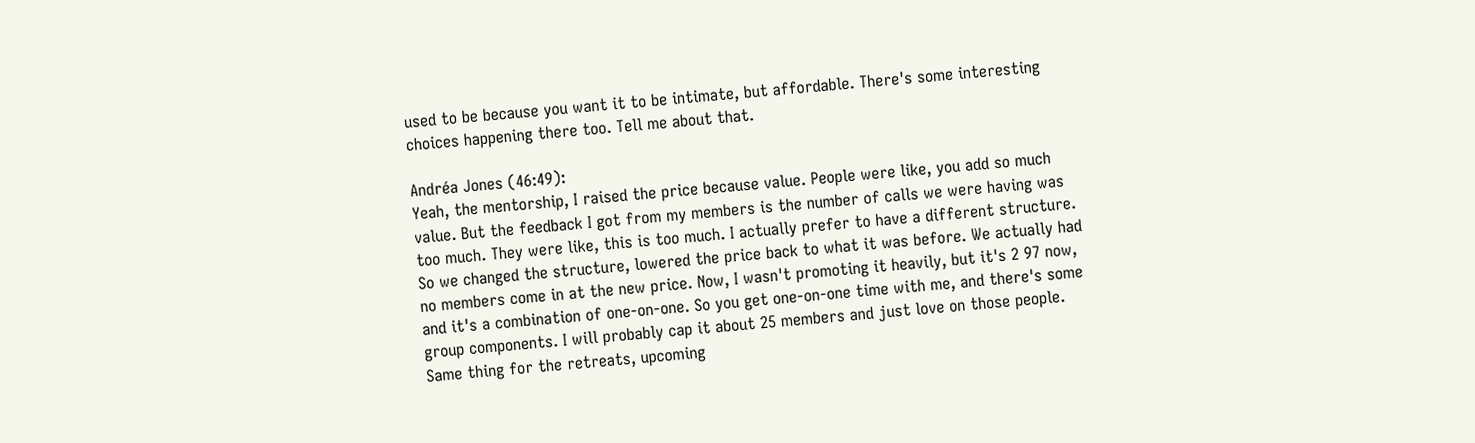used to be because you want it to be intimate, but affordable. There's some interesting choices happening there too. Tell me about that.

Andréa Jones (46:49):
Yeah, the mentorship, I raised the price because value. People were like, you add so much value. But the feedback I got from my members is the number of calls we were having was too much. They were like, this is too much. I actually prefer to have a different structure. So we changed the structure, lowered the price back to what it was before. We actually had no members come in at the new price. Now, I wasn't promoting it heavily, but it's 2 97 now, and it's a combination of one-on-one. So you get one-on-one time with me, and there's some group components. I will probably cap it about 25 members and just love on those people. Same thing for the retreats, upcoming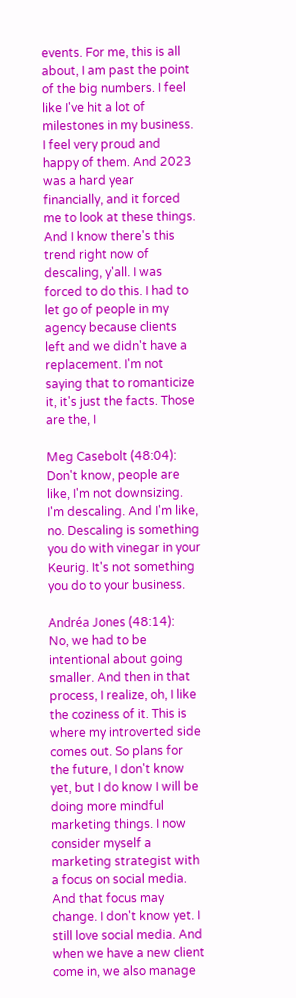events. For me, this is all about, I am past the point of the big numbers. I feel like I've hit a lot of milestones in my business. I feel very proud and happy of them. And 2023 was a hard year financially, and it forced me to look at these things. And I know there's this trend right now of descaling, y'all. I was forced to do this. I had to let go of people in my agency because clients left and we didn't have a replacement. I'm not saying that to romanticize it, it's just the facts. Those are the, I

Meg Casebolt (48:04):
Don't know, people are like, I'm not downsizing. I'm descaling. And I'm like, no. Descaling is something you do with vinegar in your Keurig. It's not something you do to your business.

Andréa Jones (48:14):
No, we had to be intentional about going smaller. And then in that process, I realize, oh, I like the coziness of it. This is where my introverted side comes out. So plans for the future, I don't know yet, but I do know I will be doing more mindful marketing things. I now consider myself a marketing strategist with a focus on social media. And that focus may change. I don't know yet. I still love social media. And when we have a new client come in, we also manage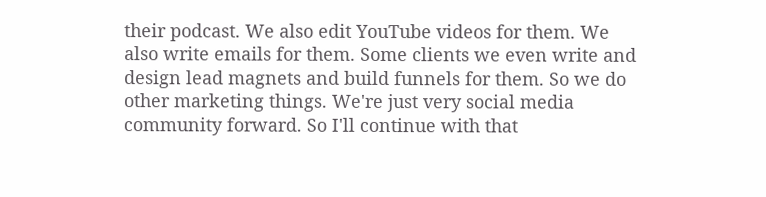their podcast. We also edit YouTube videos for them. We also write emails for them. Some clients we even write and design lead magnets and build funnels for them. So we do other marketing things. We're just very social media community forward. So I'll continue with that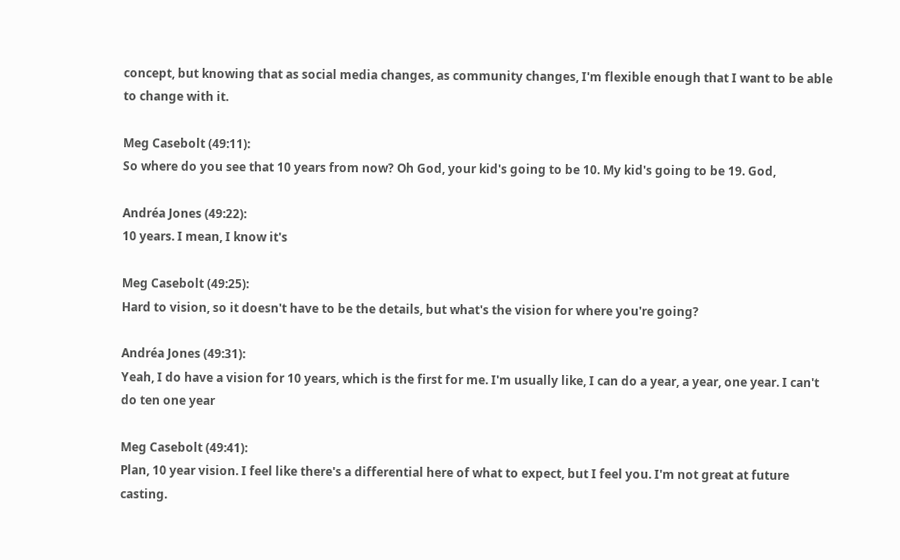concept, but knowing that as social media changes, as community changes, I'm flexible enough that I want to be able to change with it.

Meg Casebolt (49:11):
So where do you see that 10 years from now? Oh God, your kid's going to be 10. My kid's going to be 19. God,

Andréa Jones (49:22):
10 years. I mean, I know it's

Meg Casebolt (49:25):
Hard to vision, so it doesn't have to be the details, but what's the vision for where you're going?

Andréa Jones (49:31):
Yeah, I do have a vision for 10 years, which is the first for me. I'm usually like, I can do a year, a year, one year. I can't do ten one year

Meg Casebolt (49:41):
Plan, 10 year vision. I feel like there's a differential here of what to expect, but I feel you. I'm not great at future casting.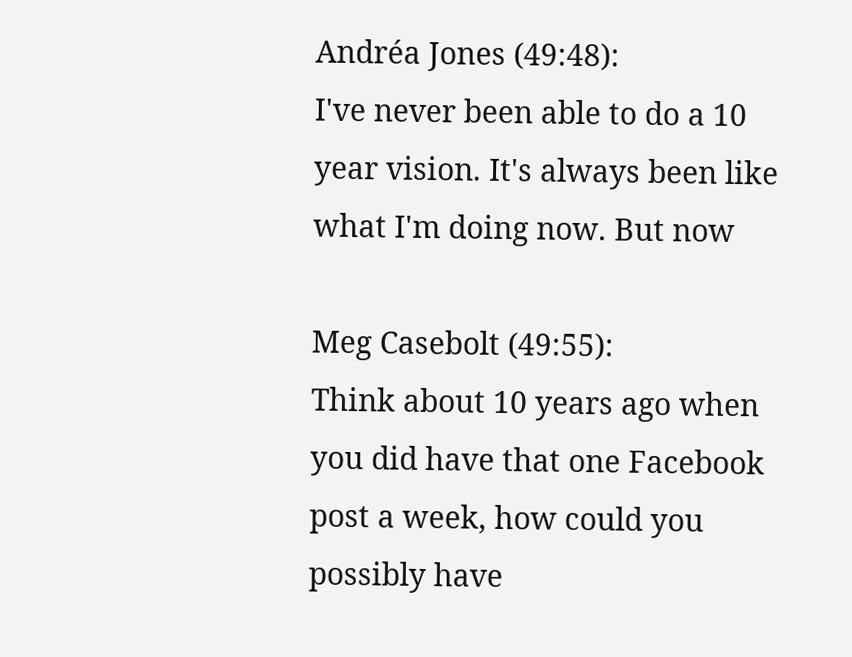Andréa Jones (49:48):
I've never been able to do a 10 year vision. It's always been like what I'm doing now. But now

Meg Casebolt (49:55):
Think about 10 years ago when you did have that one Facebook post a week, how could you possibly have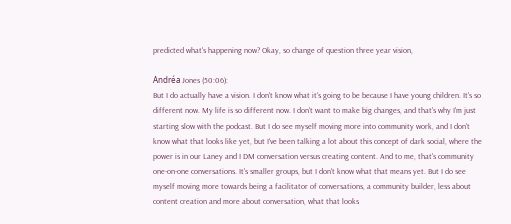predicted what's happening now? Okay, so change of question three year vision,

Andréa Jones (50:06):
But I do actually have a vision. I don't know what it's going to be because I have young children. It's so different now. My life is so different now. I don't want to make big changes, and that's why I'm just starting slow with the podcast. But I do see myself moving more into community work, and I don't know what that looks like yet, but I've been talking a lot about this concept of dark social, where the power is in our Laney and I DM conversation versus creating content. And to me, that's community one-on-one conversations. It's smaller groups, but I don't know what that means yet. But I do see myself moving more towards being a facilitator of conversations, a community builder, less about content creation and more about conversation, what that looks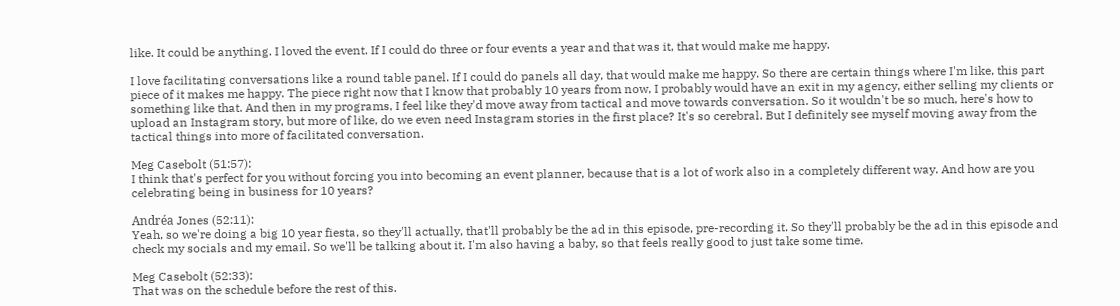like. It could be anything. I loved the event. If I could do three or four events a year and that was it, that would make me happy.

I love facilitating conversations like a round table panel. If I could do panels all day, that would make me happy. So there are certain things where I'm like, this part piece of it makes me happy. The piece right now that I know that probably 10 years from now, I probably would have an exit in my agency, either selling my clients or something like that. And then in my programs, I feel like they'd move away from tactical and move towards conversation. So it wouldn't be so much, here's how to upload an Instagram story, but more of like, do we even need Instagram stories in the first place? It's so cerebral. But I definitely see myself moving away from the tactical things into more of facilitated conversation.

Meg Casebolt (51:57):
I think that's perfect for you without forcing you into becoming an event planner, because that is a lot of work also in a completely different way. And how are you celebrating being in business for 10 years?

Andréa Jones (52:11):
Yeah, so we're doing a big 10 year fiesta, so they'll actually, that'll probably be the ad in this episode, pre-recording it. So they'll probably be the ad in this episode and check my socials and my email. So we'll be talking about it. I'm also having a baby, so that feels really good to just take some time.

Meg Casebolt (52:33):
That was on the schedule before the rest of this.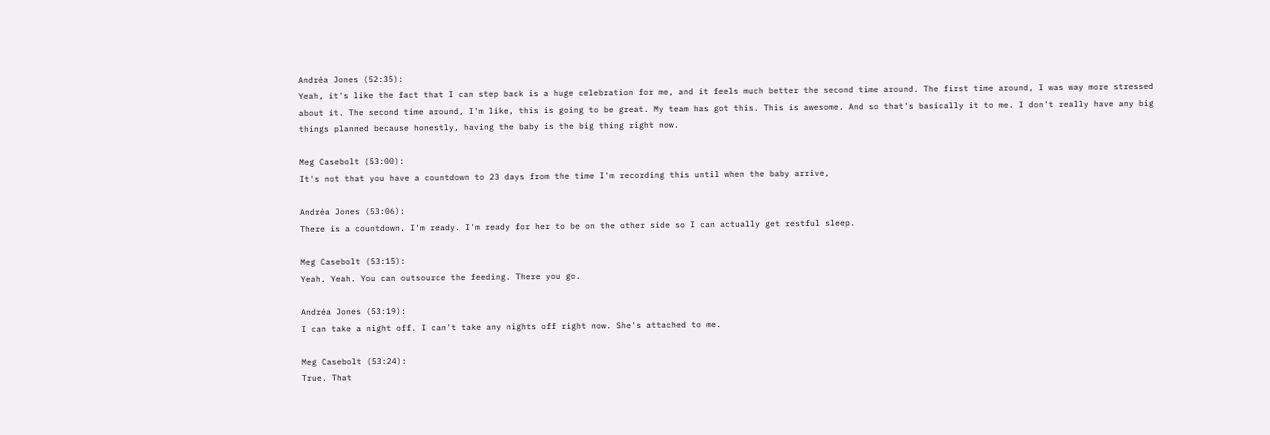Andréa Jones (52:35):
Yeah, it's like the fact that I can step back is a huge celebration for me, and it feels much better the second time around. The first time around, I was way more stressed about it. The second time around, I'm like, this is going to be great. My team has got this. This is awesome. And so that's basically it to me. I don't really have any big things planned because honestly, having the baby is the big thing right now.

Meg Casebolt (53:00):
It's not that you have a countdown to 23 days from the time I'm recording this until when the baby arrive,

Andréa Jones (53:06):
There is a countdown. I'm ready. I'm ready for her to be on the other side so I can actually get restful sleep.

Meg Casebolt (53:15):
Yeah. Yeah. You can outsource the feeding. There you go.

Andréa Jones (53:19):
I can take a night off. I can't take any nights off right now. She's attached to me.

Meg Casebolt (53:24):
True. That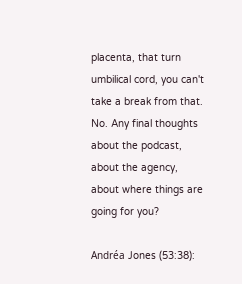placenta, that turn umbilical cord, you can't take a break from that. No. Any final thoughts about the podcast, about the agency, about where things are going for you?

Andréa Jones (53:38):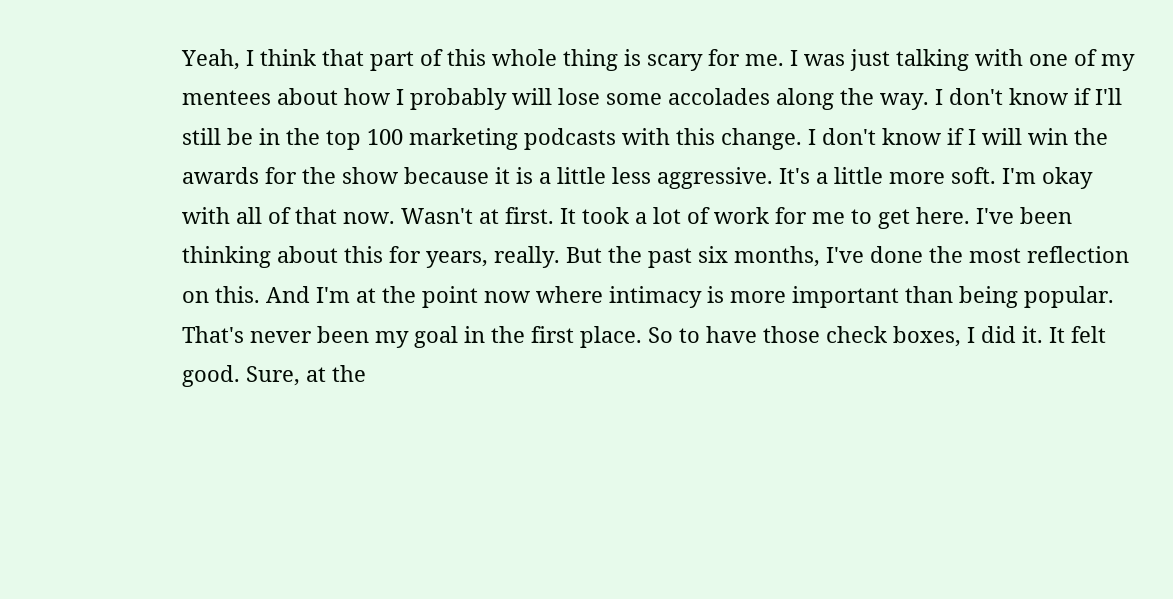Yeah, I think that part of this whole thing is scary for me. I was just talking with one of my mentees about how I probably will lose some accolades along the way. I don't know if I'll still be in the top 100 marketing podcasts with this change. I don't know if I will win the awards for the show because it is a little less aggressive. It's a little more soft. I'm okay with all of that now. Wasn't at first. It took a lot of work for me to get here. I've been thinking about this for years, really. But the past six months, I've done the most reflection on this. And I'm at the point now where intimacy is more important than being popular. That's never been my goal in the first place. So to have those check boxes, I did it. It felt good. Sure, at the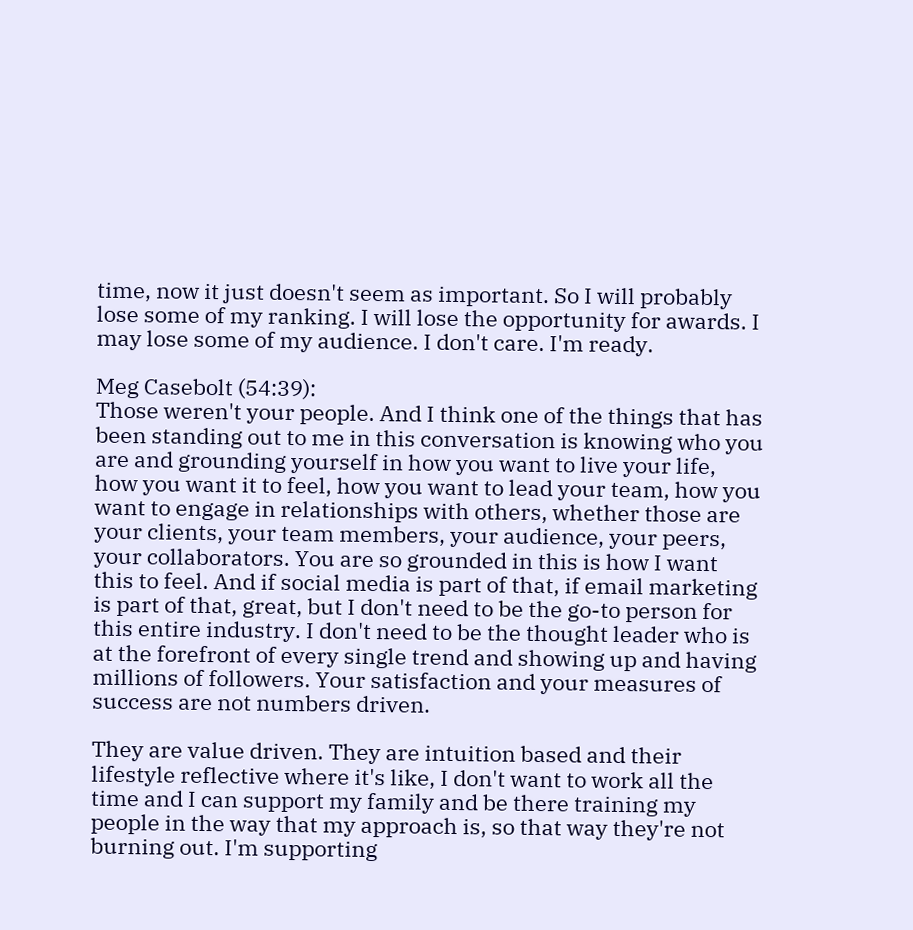time, now it just doesn't seem as important. So I will probably lose some of my ranking. I will lose the opportunity for awards. I may lose some of my audience. I don't care. I'm ready.

Meg Casebolt (54:39):
Those weren't your people. And I think one of the things that has been standing out to me in this conversation is knowing who you are and grounding yourself in how you want to live your life, how you want it to feel, how you want to lead your team, how you want to engage in relationships with others, whether those are your clients, your team members, your audience, your peers, your collaborators. You are so grounded in this is how I want this to feel. And if social media is part of that, if email marketing is part of that, great, but I don't need to be the go-to person for this entire industry. I don't need to be the thought leader who is at the forefront of every single trend and showing up and having millions of followers. Your satisfaction and your measures of success are not numbers driven.

They are value driven. They are intuition based and their lifestyle reflective where it's like, I don't want to work all the time and I can support my family and be there training my people in the way that my approach is, so that way they're not burning out. I'm supporting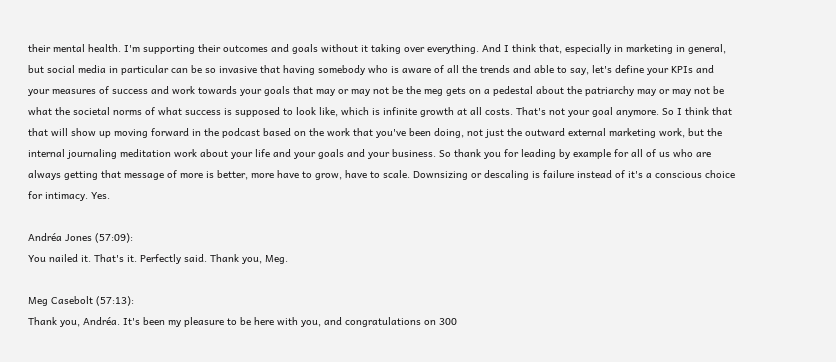their mental health. I'm supporting their outcomes and goals without it taking over everything. And I think that, especially in marketing in general, but social media in particular can be so invasive that having somebody who is aware of all the trends and able to say, let's define your KPIs and your measures of success and work towards your goals that may or may not be the meg gets on a pedestal about the patriarchy may or may not be what the societal norms of what success is supposed to look like, which is infinite growth at all costs. That's not your goal anymore. So I think that that will show up moving forward in the podcast based on the work that you've been doing, not just the outward external marketing work, but the internal journaling meditation work about your life and your goals and your business. So thank you for leading by example for all of us who are always getting that message of more is better, more have to grow, have to scale. Downsizing or descaling is failure instead of it's a conscious choice for intimacy. Yes.

Andréa Jones (57:09):
You nailed it. That's it. Perfectly said. Thank you, Meg.

Meg Casebolt (57:13):
Thank you, Andréa. It's been my pleasure to be here with you, and congratulations on 300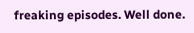freaking episodes. Well done.